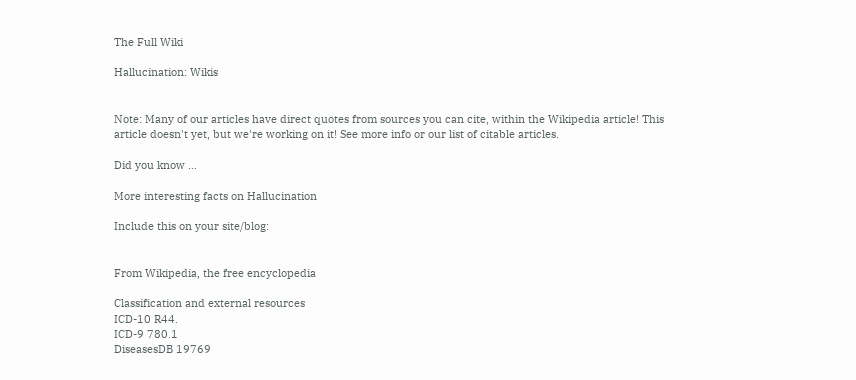The Full Wiki

Hallucination: Wikis


Note: Many of our articles have direct quotes from sources you can cite, within the Wikipedia article! This article doesn't yet, but we're working on it! See more info or our list of citable articles.

Did you know ...

More interesting facts on Hallucination

Include this on your site/blog:


From Wikipedia, the free encyclopedia

Classification and external resources
ICD-10 R44.
ICD-9 780.1
DiseasesDB 19769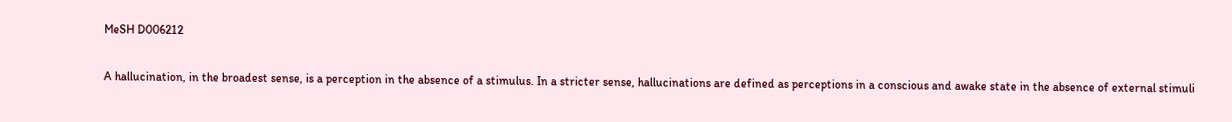MeSH D006212

A hallucination, in the broadest sense, is a perception in the absence of a stimulus. In a stricter sense, hallucinations are defined as perceptions in a conscious and awake state in the absence of external stimuli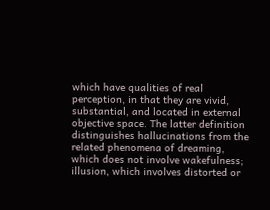which have qualities of real perception, in that they are vivid, substantial, and located in external objective space. The latter definition distinguishes hallucinations from the related phenomena of dreaming, which does not involve wakefulness; illusion, which involves distorted or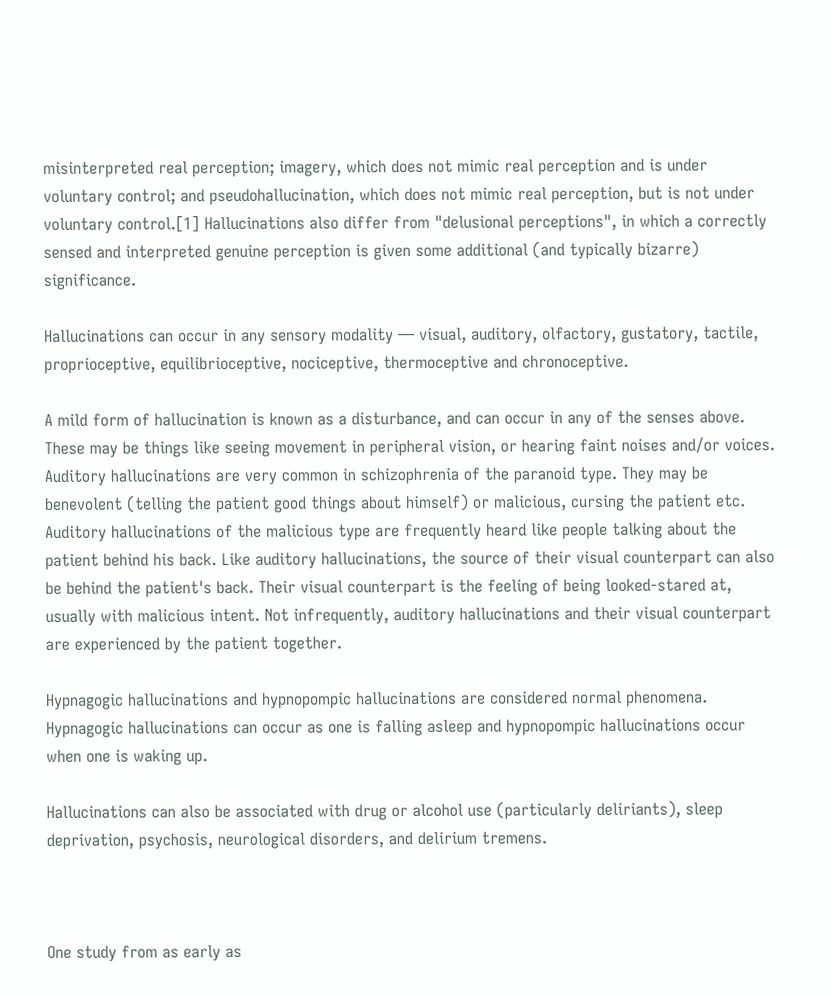misinterpreted real perception; imagery, which does not mimic real perception and is under voluntary control; and pseudohallucination, which does not mimic real perception, but is not under voluntary control.[1] Hallucinations also differ from "delusional perceptions", in which a correctly sensed and interpreted genuine perception is given some additional (and typically bizarre) significance.

Hallucinations can occur in any sensory modality — visual, auditory, olfactory, gustatory, tactile, proprioceptive, equilibrioceptive, nociceptive, thermoceptive and chronoceptive.

A mild form of hallucination is known as a disturbance, and can occur in any of the senses above. These may be things like seeing movement in peripheral vision, or hearing faint noises and/or voices. Auditory hallucinations are very common in schizophrenia of the paranoid type. They may be benevolent (telling the patient good things about himself) or malicious, cursing the patient etc. Auditory hallucinations of the malicious type are frequently heard like people talking about the patient behind his back. Like auditory hallucinations, the source of their visual counterpart can also be behind the patient's back. Their visual counterpart is the feeling of being looked-stared at, usually with malicious intent. Not infrequently, auditory hallucinations and their visual counterpart are experienced by the patient together.

Hypnagogic hallucinations and hypnopompic hallucinations are considered normal phenomena. Hypnagogic hallucinations can occur as one is falling asleep and hypnopompic hallucinations occur when one is waking up.

Hallucinations can also be associated with drug or alcohol use (particularly deliriants), sleep deprivation, psychosis, neurological disorders, and delirium tremens.



One study from as early as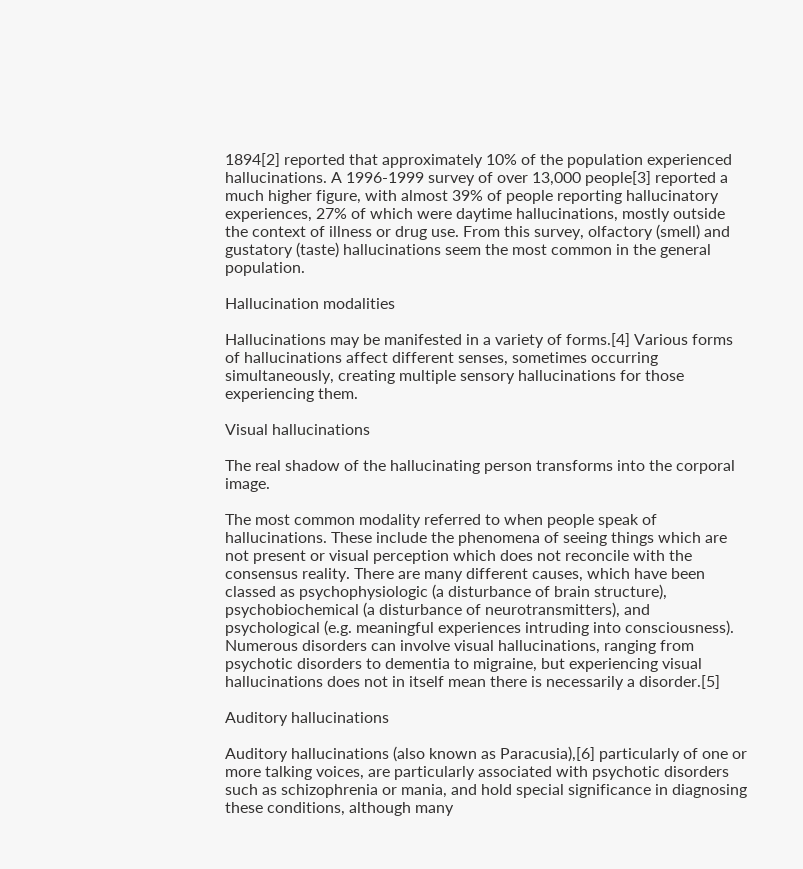1894[2] reported that approximately 10% of the population experienced hallucinations. A 1996-1999 survey of over 13,000 people[3] reported a much higher figure, with almost 39% of people reporting hallucinatory experiences, 27% of which were daytime hallucinations, mostly outside the context of illness or drug use. From this survey, olfactory (smell) and gustatory (taste) hallucinations seem the most common in the general population.

Hallucination modalities

Hallucinations may be manifested in a variety of forms.[4] Various forms of hallucinations affect different senses, sometimes occurring simultaneously, creating multiple sensory hallucinations for those experiencing them.

Visual hallucinations

The real shadow of the hallucinating person transforms into the corporal image.

The most common modality referred to when people speak of hallucinations. These include the phenomena of seeing things which are not present or visual perception which does not reconcile with the consensus reality. There are many different causes, which have been classed as psychophysiologic (a disturbance of brain structure), psychobiochemical (a disturbance of neurotransmitters), and psychological (e.g. meaningful experiences intruding into consciousness). Numerous disorders can involve visual hallucinations, ranging from psychotic disorders to dementia to migraine, but experiencing visual hallucinations does not in itself mean there is necessarily a disorder.[5]

Auditory hallucinations

Auditory hallucinations (also known as Paracusia),[6] particularly of one or more talking voices, are particularly associated with psychotic disorders such as schizophrenia or mania, and hold special significance in diagnosing these conditions, although many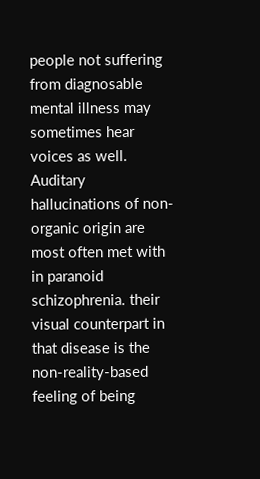people not suffering from diagnosable mental illness may sometimes hear voices as well. Auditary hallucinations of non-organic origin are most often met with in paranoid schizophrenia. their visual counterpart in that disease is the non-reality-based feeling of being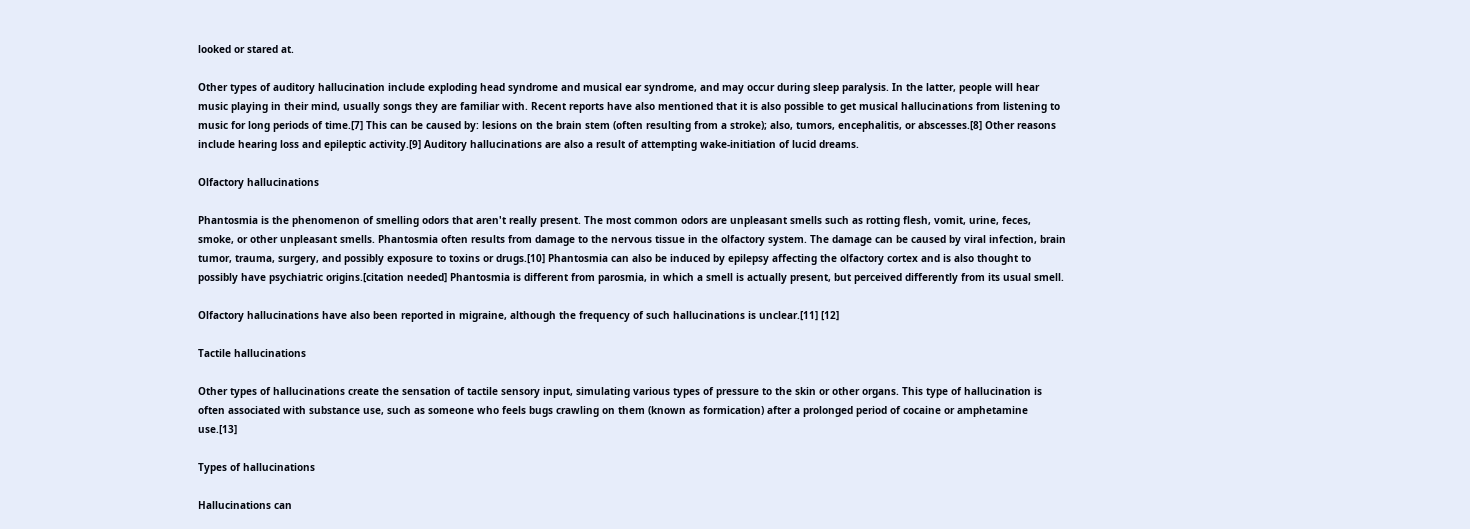looked or stared at.

Other types of auditory hallucination include exploding head syndrome and musical ear syndrome, and may occur during sleep paralysis. In the latter, people will hear music playing in their mind, usually songs they are familiar with. Recent reports have also mentioned that it is also possible to get musical hallucinations from listening to music for long periods of time.[7] This can be caused by: lesions on the brain stem (often resulting from a stroke); also, tumors, encephalitis, or abscesses.[8] Other reasons include hearing loss and epileptic activity.[9] Auditory hallucinations are also a result of attempting wake-initiation of lucid dreams.

Olfactory hallucinations

Phantosmia is the phenomenon of smelling odors that aren't really present. The most common odors are unpleasant smells such as rotting flesh, vomit, urine, feces, smoke, or other unpleasant smells. Phantosmia often results from damage to the nervous tissue in the olfactory system. The damage can be caused by viral infection, brain tumor, trauma, surgery, and possibly exposure to toxins or drugs.[10] Phantosmia can also be induced by epilepsy affecting the olfactory cortex and is also thought to possibly have psychiatric origins.[citation needed] Phantosmia is different from parosmia, in which a smell is actually present, but perceived differently from its usual smell.

Olfactory hallucinations have also been reported in migraine, although the frequency of such hallucinations is unclear.[11] [12]

Tactile hallucinations

Other types of hallucinations create the sensation of tactile sensory input, simulating various types of pressure to the skin or other organs. This type of hallucination is often associated with substance use, such as someone who feels bugs crawling on them (known as formication) after a prolonged period of cocaine or amphetamine use.[13]

Types of hallucinations

Hallucinations can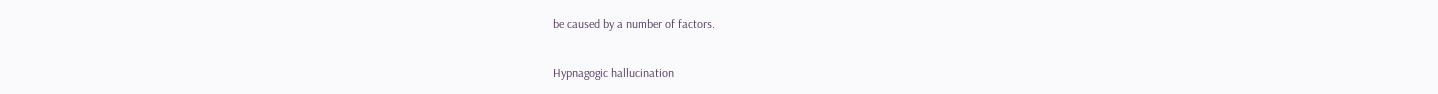be caused by a number of factors.

Hypnagogic hallucination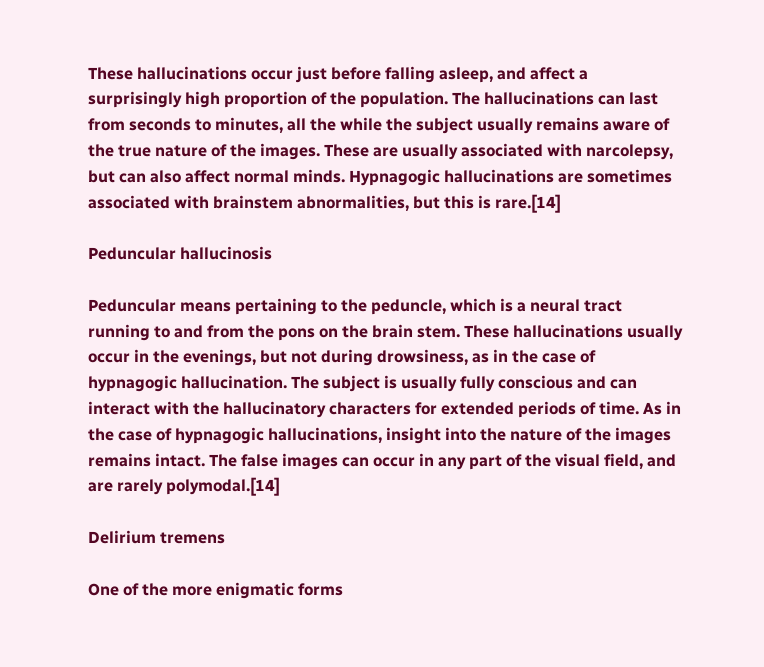These hallucinations occur just before falling asleep, and affect a surprisingly high proportion of the population. The hallucinations can last from seconds to minutes, all the while the subject usually remains aware of the true nature of the images. These are usually associated with narcolepsy, but can also affect normal minds. Hypnagogic hallucinations are sometimes associated with brainstem abnormalities, but this is rare.[14]

Peduncular hallucinosis

Peduncular means pertaining to the peduncle, which is a neural tract running to and from the pons on the brain stem. These hallucinations usually occur in the evenings, but not during drowsiness, as in the case of hypnagogic hallucination. The subject is usually fully conscious and can interact with the hallucinatory characters for extended periods of time. As in the case of hypnagogic hallucinations, insight into the nature of the images remains intact. The false images can occur in any part of the visual field, and are rarely polymodal.[14]

Delirium tremens

One of the more enigmatic forms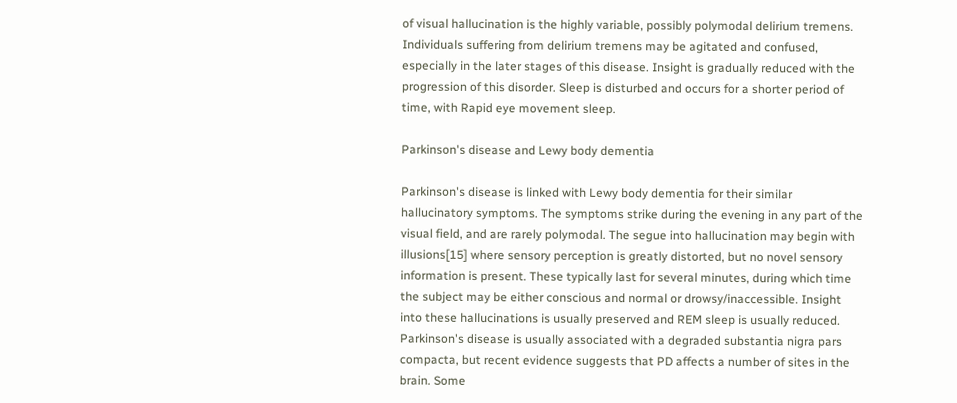of visual hallucination is the highly variable, possibly polymodal delirium tremens. Individuals suffering from delirium tremens may be agitated and confused, especially in the later stages of this disease. Insight is gradually reduced with the progression of this disorder. Sleep is disturbed and occurs for a shorter period of time, with Rapid eye movement sleep.

Parkinson's disease and Lewy body dementia

Parkinson's disease is linked with Lewy body dementia for their similar hallucinatory symptoms. The symptoms strike during the evening in any part of the visual field, and are rarely polymodal. The segue into hallucination may begin with illusions[15] where sensory perception is greatly distorted, but no novel sensory information is present. These typically last for several minutes, during which time the subject may be either conscious and normal or drowsy/inaccessible. Insight into these hallucinations is usually preserved and REM sleep is usually reduced. Parkinson's disease is usually associated with a degraded substantia nigra pars compacta, but recent evidence suggests that PD affects a number of sites in the brain. Some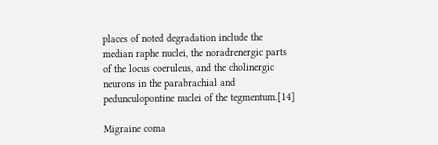places of noted degradation include the median raphe nuclei, the noradrenergic parts of the locus coeruleus, and the cholinergic neurons in the parabrachial and pedunculopontine nuclei of the tegmentum.[14]

Migraine coma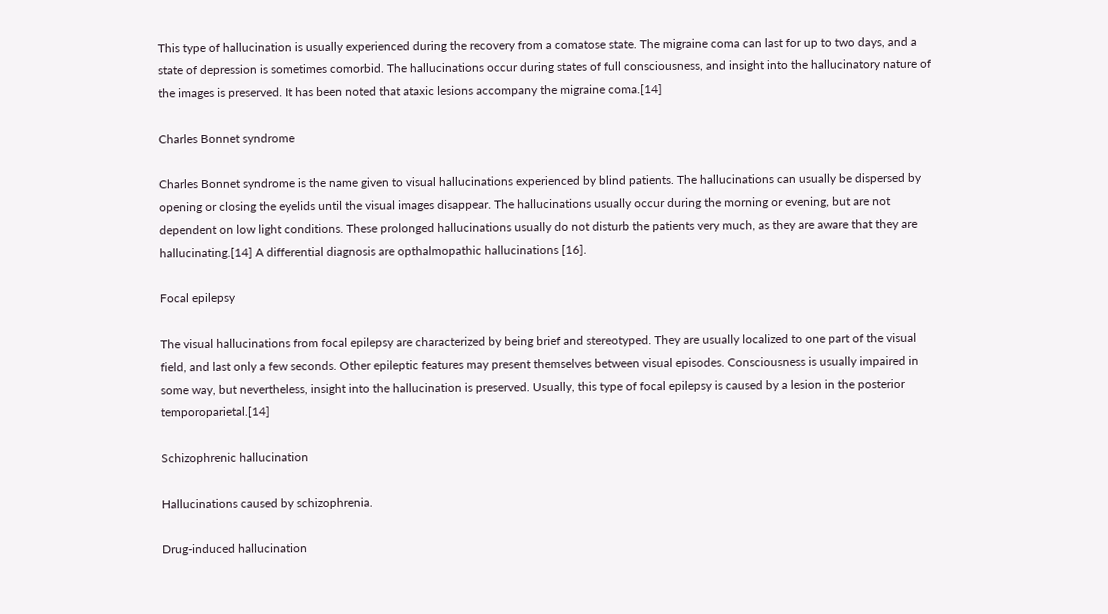This type of hallucination is usually experienced during the recovery from a comatose state. The migraine coma can last for up to two days, and a state of depression is sometimes comorbid. The hallucinations occur during states of full consciousness, and insight into the hallucinatory nature of the images is preserved. It has been noted that ataxic lesions accompany the migraine coma.[14]

Charles Bonnet syndrome

Charles Bonnet syndrome is the name given to visual hallucinations experienced by blind patients. The hallucinations can usually be dispersed by opening or closing the eyelids until the visual images disappear. The hallucinations usually occur during the morning or evening, but are not dependent on low light conditions. These prolonged hallucinations usually do not disturb the patients very much, as they are aware that they are hallucinating.[14] A differential diagnosis are opthalmopathic hallucinations [16].

Focal epilepsy

The visual hallucinations from focal epilepsy are characterized by being brief and stereotyped. They are usually localized to one part of the visual field, and last only a few seconds. Other epileptic features may present themselves between visual episodes. Consciousness is usually impaired in some way, but nevertheless, insight into the hallucination is preserved. Usually, this type of focal epilepsy is caused by a lesion in the posterior temporoparietal.[14]

Schizophrenic hallucination

Hallucinations caused by schizophrenia.

Drug-induced hallucination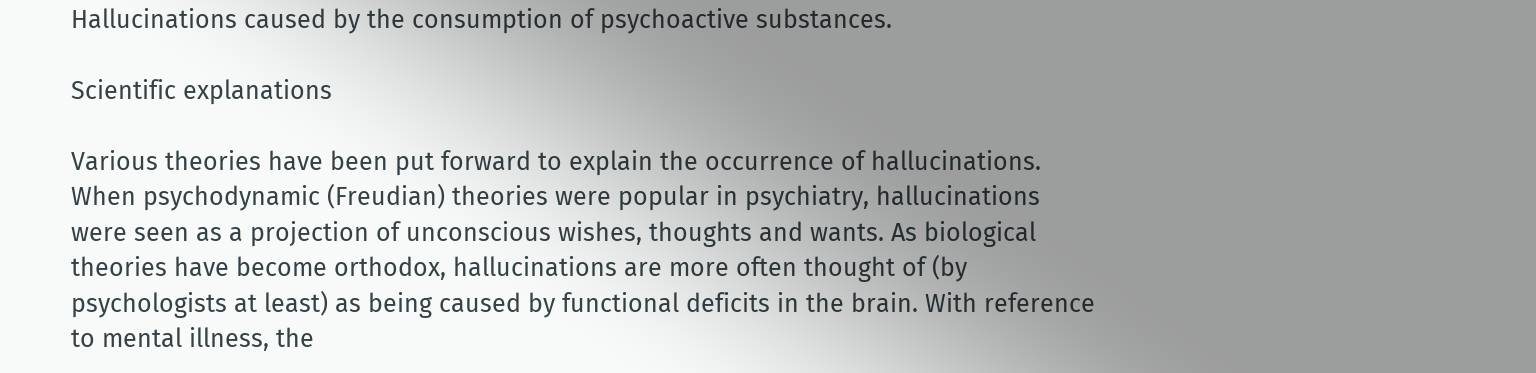Hallucinations caused by the consumption of psychoactive substances.

Scientific explanations

Various theories have been put forward to explain the occurrence of hallucinations. When psychodynamic (Freudian) theories were popular in psychiatry, hallucinations were seen as a projection of unconscious wishes, thoughts and wants. As biological theories have become orthodox, hallucinations are more often thought of (by psychologists at least) as being caused by functional deficits in the brain. With reference to mental illness, the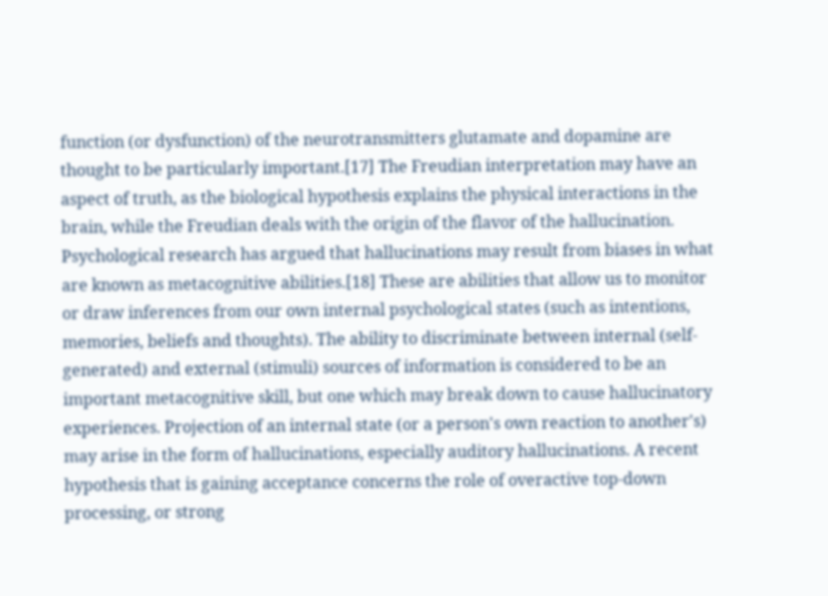function (or dysfunction) of the neurotransmitters glutamate and dopamine are thought to be particularly important.[17] The Freudian interpretation may have an aspect of truth, as the biological hypothesis explains the physical interactions in the brain, while the Freudian deals with the origin of the flavor of the hallucination. Psychological research has argued that hallucinations may result from biases in what are known as metacognitive abilities.[18] These are abilities that allow us to monitor or draw inferences from our own internal psychological states (such as intentions, memories, beliefs and thoughts). The ability to discriminate between internal (self-generated) and external (stimuli) sources of information is considered to be an important metacognitive skill, but one which may break down to cause hallucinatory experiences. Projection of an internal state (or a person's own reaction to another's) may arise in the form of hallucinations, especially auditory hallucinations. A recent hypothesis that is gaining acceptance concerns the role of overactive top-down processing, or strong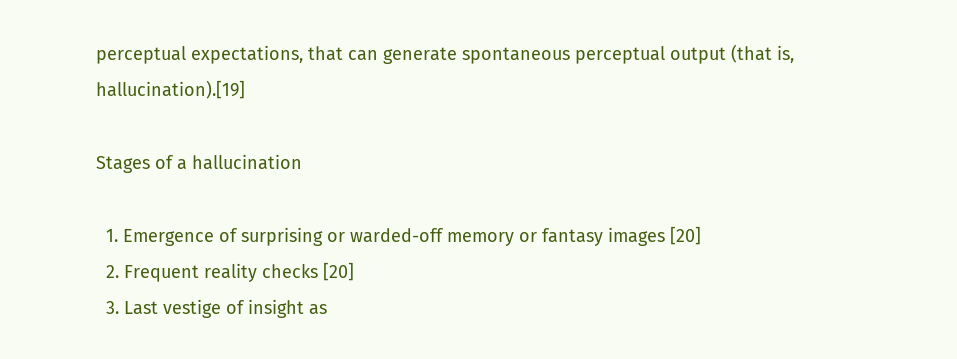perceptual expectations, that can generate spontaneous perceptual output (that is, hallucination).[19]

Stages of a hallucination

  1. Emergence of surprising or warded-off memory or fantasy images [20]
  2. Frequent reality checks [20]
  3. Last vestige of insight as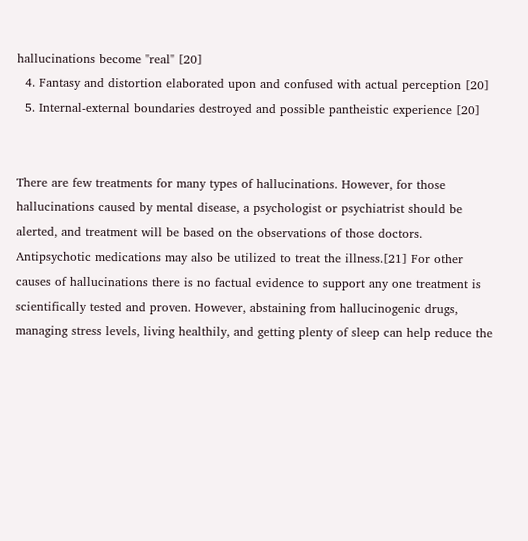hallucinations become "real" [20]
  4. Fantasy and distortion elaborated upon and confused with actual perception [20]
  5. Internal-external boundaries destroyed and possible pantheistic experience [20]


There are few treatments for many types of hallucinations. However, for those hallucinations caused by mental disease, a psychologist or psychiatrist should be alerted, and treatment will be based on the observations of those doctors. Antipsychotic medications may also be utilized to treat the illness.[21] For other causes of hallucinations there is no factual evidence to support any one treatment is scientifically tested and proven. However, abstaining from hallucinogenic drugs, managing stress levels, living healthily, and getting plenty of sleep can help reduce the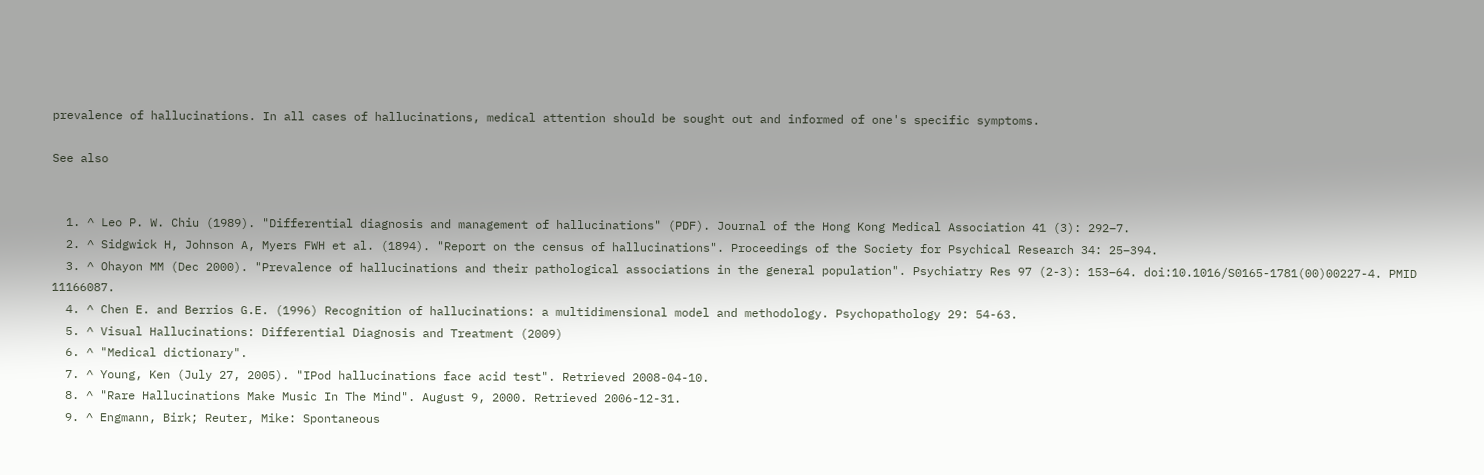prevalence of hallucinations. In all cases of hallucinations, medical attention should be sought out and informed of one's specific symptoms.

See also


  1. ^ Leo P. W. Chiu (1989). "Differential diagnosis and management of hallucinations" (PDF). Journal of the Hong Kong Medical Association 41 (3): 292–7.
  2. ^ Sidgwick H, Johnson A, Myers FWH et al. (1894). "Report on the census of hallucinations". Proceedings of the Society for Psychical Research 34: 25–394.
  3. ^ Ohayon MM (Dec 2000). "Prevalence of hallucinations and their pathological associations in the general population". Psychiatry Res 97 (2-3): 153–64. doi:10.1016/S0165-1781(00)00227-4. PMID 11166087.
  4. ^ Chen E. and Berrios G.E. (1996) Recognition of hallucinations: a multidimensional model and methodology. Psychopathology 29: 54-63.
  5. ^ Visual Hallucinations: Differential Diagnosis and Treatment (2009)
  6. ^ "Medical dictionary".
  7. ^ Young, Ken (July 27, 2005). "IPod hallucinations face acid test". Retrieved 2008-04-10.
  8. ^ "Rare Hallucinations Make Music In The Mind". August 9, 2000. Retrieved 2006-12-31.
  9. ^ Engmann, Birk; Reuter, Mike: Spontaneous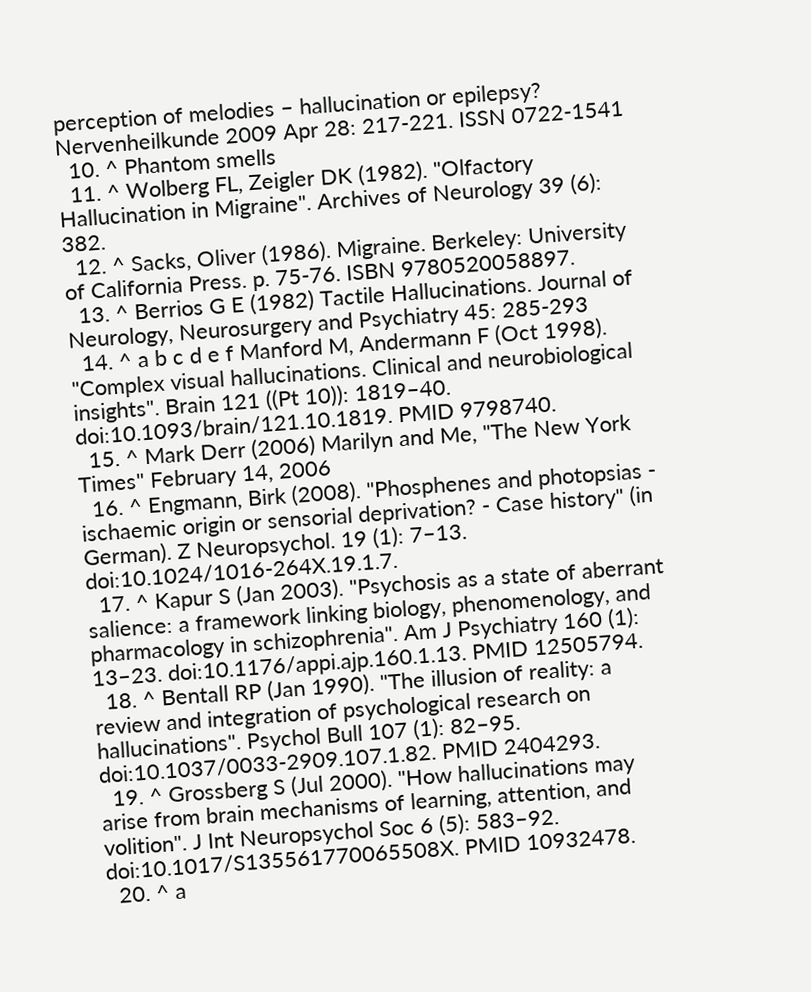perception of melodies – hallucination or epilepsy? Nervenheilkunde 2009 Apr 28: 217-221. ISSN 0722-1541
  10. ^ Phantom smells
  11. ^ Wolberg FL, Zeigler DK (1982). "Olfactory Hallucination in Migraine". Archives of Neurology 39 (6): 382.
  12. ^ Sacks, Oliver (1986). Migraine. Berkeley: University of California Press. p. 75-76. ISBN 9780520058897.
  13. ^ Berrios G E (1982) Tactile Hallucinations. Journal of Neurology, Neurosurgery and Psychiatry 45: 285-293
  14. ^ a b c d e f Manford M, Andermann F (Oct 1998). "Complex visual hallucinations. Clinical and neurobiological insights". Brain 121 ((Pt 10)): 1819–40. doi:10.1093/brain/121.10.1819. PMID 9798740.
  15. ^ Mark Derr (2006) Marilyn and Me, "The New York Times" February 14, 2006
  16. ^ Engmann, Birk (2008). "Phosphenes and photopsias - ischaemic origin or sensorial deprivation? - Case history" (in German). Z Neuropsychol. 19 (1): 7–13. doi:10.1024/1016-264X.19.1.7.
  17. ^ Kapur S (Jan 2003). "Psychosis as a state of aberrant salience: a framework linking biology, phenomenology, and pharmacology in schizophrenia". Am J Psychiatry 160 (1): 13–23. doi:10.1176/appi.ajp.160.1.13. PMID 12505794.
  18. ^ Bentall RP (Jan 1990). "The illusion of reality: a review and integration of psychological research on hallucinations". Psychol Bull 107 (1): 82–95. doi:10.1037/0033-2909.107.1.82. PMID 2404293.
  19. ^ Grossberg S (Jul 2000). "How hallucinations may arise from brain mechanisms of learning, attention, and volition". J Int Neuropsychol Soc 6 (5): 583–92. doi:10.1017/S135561770065508X. PMID 10932478.
  20. ^ a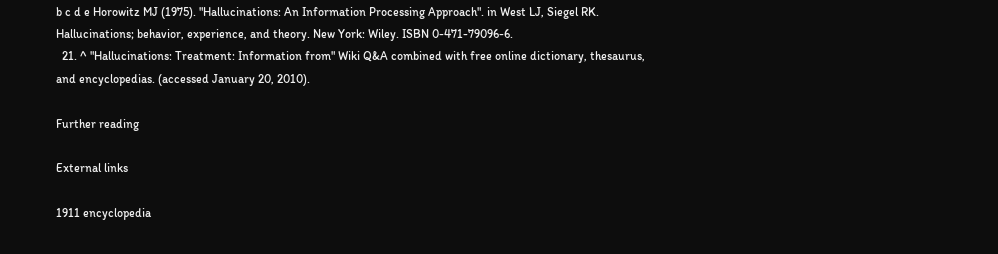b c d e Horowitz MJ (1975). "Hallucinations: An Information Processing Approach". in West LJ, Siegel RK. Hallucinations; behavior, experience, and theory. New York: Wiley. ISBN 0-471-79096-6.
  21. ^ "Hallucinations: Treatment: Information from" Wiki Q&A combined with free online dictionary, thesaurus, and encyclopedias. (accessed January 20, 2010).

Further reading

External links

1911 encyclopedia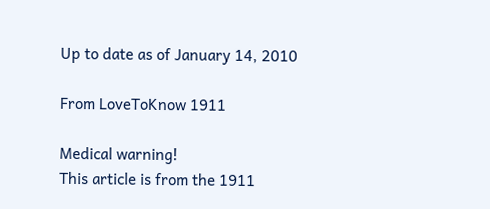Up to date as of January 14, 2010

From LoveToKnow 1911

Medical warning!
This article is from the 1911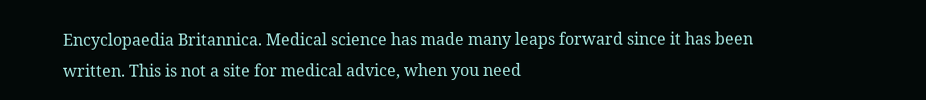Encyclopaedia Britannica. Medical science has made many leaps forward since it has been written. This is not a site for medical advice, when you need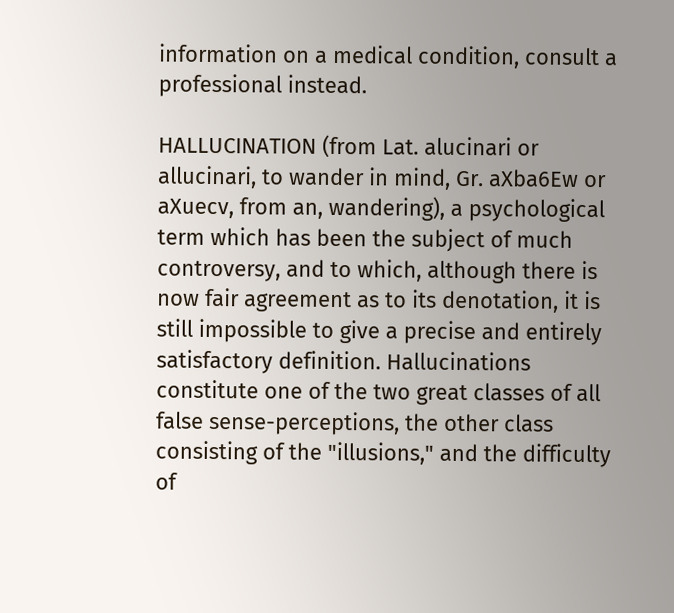information on a medical condition, consult a professional instead.

HALLUCINATION (from Lat. alucinari or allucinari, to wander in mind, Gr. aXba6Ew or aXuecv, from an, wandering), a psychological term which has been the subject of much controversy, and to which, although there is now fair agreement as to its denotation, it is still impossible to give a precise and entirely satisfactory definition. Hallucinations constitute one of the two great classes of all false sense-perceptions, the other class consisting of the "illusions," and the difficulty of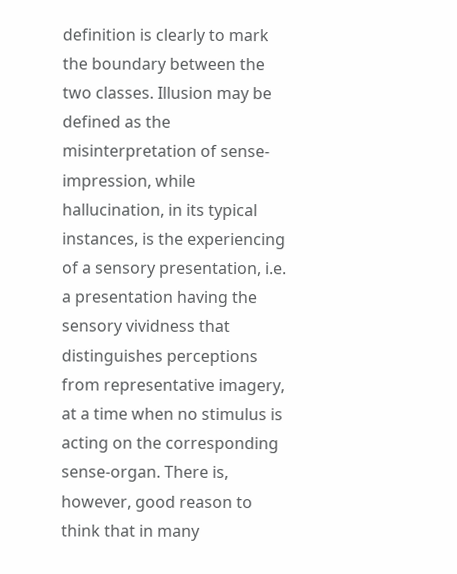definition is clearly to mark the boundary between the two classes. Illusion may be defined as the misinterpretation of sense-impression, while hallucination, in its typical instances, is the experiencing of a sensory presentation, i.e. a presentation having the sensory vividness that distinguishes perceptions from representative imagery, at a time when no stimulus is acting on the corresponding sense-organ. There is, however, good reason to think that in many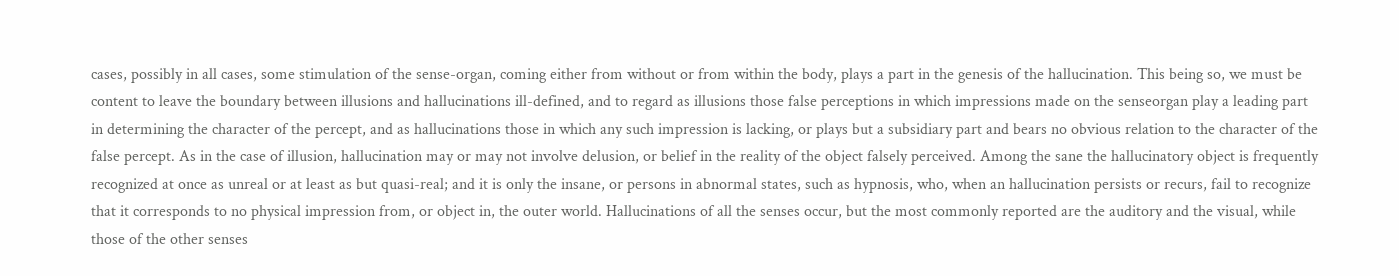cases, possibly in all cases, some stimulation of the sense-organ, coming either from without or from within the body, plays a part in the genesis of the hallucination. This being so, we must be content to leave the boundary between illusions and hallucinations ill-defined, and to regard as illusions those false perceptions in which impressions made on the senseorgan play a leading part in determining the character of the percept, and as hallucinations those in which any such impression is lacking, or plays but a subsidiary part and bears no obvious relation to the character of the false percept. As in the case of illusion, hallucination may or may not involve delusion, or belief in the reality of the object falsely perceived. Among the sane the hallucinatory object is frequently recognized at once as unreal or at least as but quasi-real; and it is only the insane, or persons in abnormal states, such as hypnosis, who, when an hallucination persists or recurs, fail to recognize that it corresponds to no physical impression from, or object in, the outer world. Hallucinations of all the senses occur, but the most commonly reported are the auditory and the visual, while those of the other senses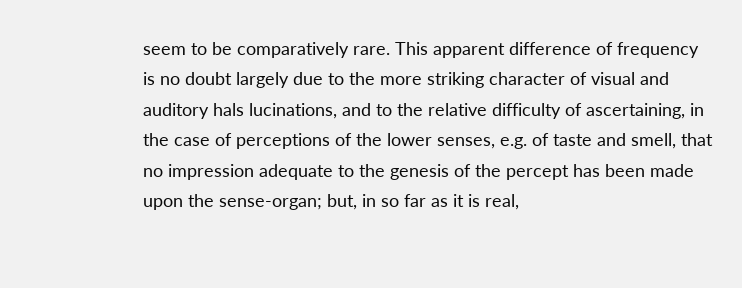seem to be comparatively rare. This apparent difference of frequency is no doubt largely due to the more striking character of visual and auditory hals lucinations, and to the relative difficulty of ascertaining, in the case of perceptions of the lower senses, e.g. of taste and smell, that no impression adequate to the genesis of the percept has been made upon the sense-organ; but, in so far as it is real,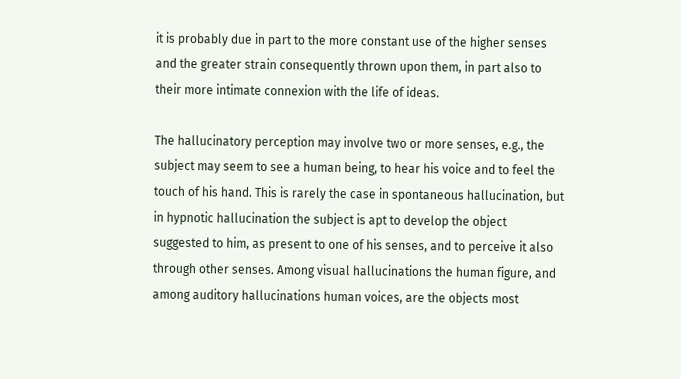it is probably due in part to the more constant use of the higher senses and the greater strain consequently thrown upon them, in part also to their more intimate connexion with the life of ideas.

The hallucinatory perception may involve two or more senses, e.g., the subject may seem to see a human being, to hear his voice and to feel the touch of his hand. This is rarely the case in spontaneous hallucination, but in hypnotic hallucination the subject is apt to develop the object suggested to him, as present to one of his senses, and to perceive it also through other senses. Among visual hallucinations the human figure, and among auditory hallucinations human voices, are the objects most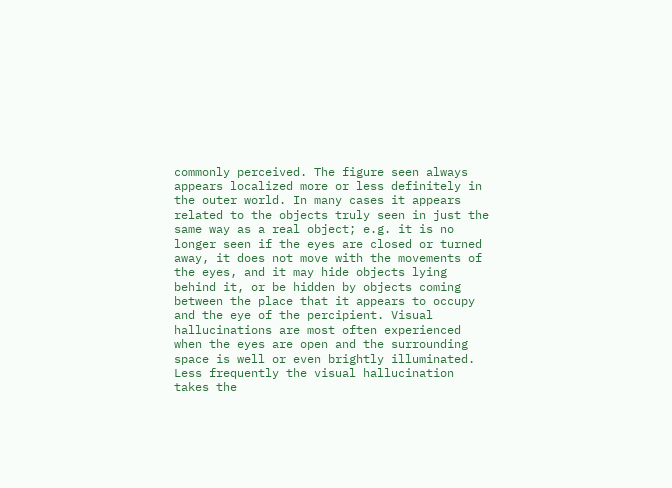commonly perceived. The figure seen always appears localized more or less definitely in the outer world. In many cases it appears related to the objects truly seen in just the same way as a real object; e.g. it is no longer seen if the eyes are closed or turned away, it does not move with the movements of the eyes, and it may hide objects lying behind it, or be hidden by objects coming between the place that it appears to occupy and the eye of the percipient. Visual hallucinations are most often experienced when the eyes are open and the surrounding space is well or even brightly illuminated. Less frequently the visual hallucination takes the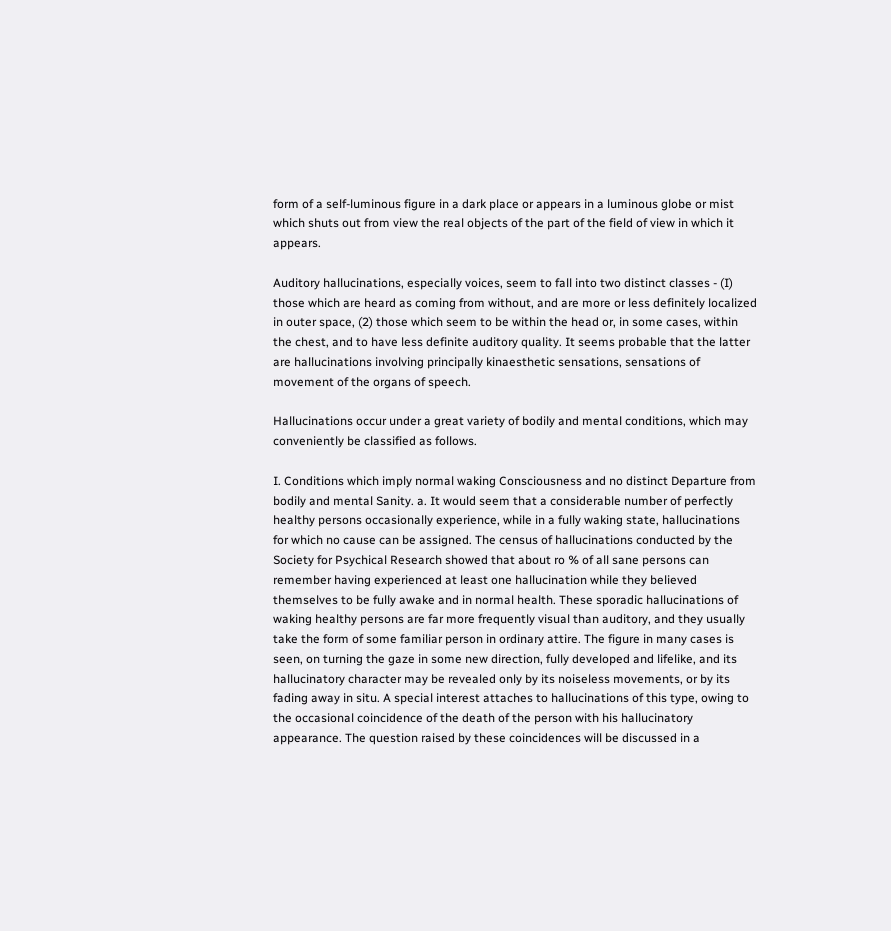form of a self-luminous figure in a dark place or appears in a luminous globe or mist which shuts out from view the real objects of the part of the field of view in which it appears.

Auditory hallucinations, especially voices, seem to fall into two distinct classes - (I) those which are heard as coming from without, and are more or less definitely localized in outer space, (2) those which seem to be within the head or, in some cases, within the chest, and to have less definite auditory quality. It seems probable that the latter are hallucinations involving principally kinaesthetic sensations, sensations of movement of the organs of speech.

Hallucinations occur under a great variety of bodily and mental conditions, which may conveniently be classified as follows.

I. Conditions which imply normal waking Consciousness and no distinct Departure from bodily and mental Sanity. a. It would seem that a considerable number of perfectly healthy persons occasionally experience, while in a fully waking state, hallucinations for which no cause can be assigned. The census of hallucinations conducted by the Society for Psychical Research showed that about ro % of all sane persons can remember having experienced at least one hallucination while they believed themselves to be fully awake and in normal health. These sporadic hallucinations of waking healthy persons are far more frequently visual than auditory, and they usually take the form of some familiar person in ordinary attire. The figure in many cases is seen, on turning the gaze in some new direction, fully developed and lifelike, and its hallucinatory character may be revealed only by its noiseless movements, or by its fading away in situ. A special interest attaches to hallucinations of this type, owing to the occasional coincidence of the death of the person with his hallucinatory appearance. The question raised by these coincidences will be discussed in a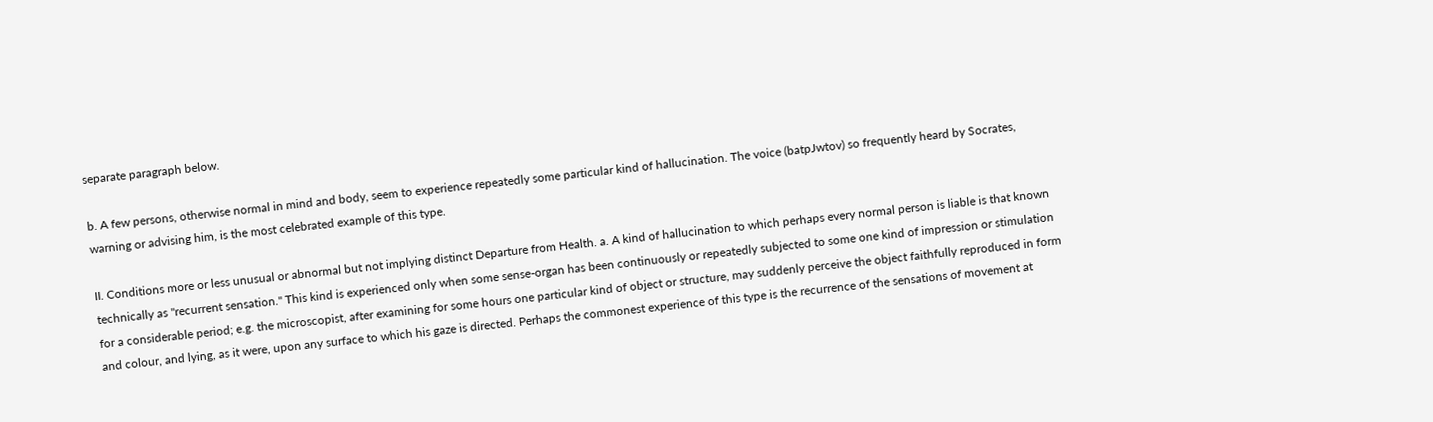separate paragraph below.

b. A few persons, otherwise normal in mind and body, seem to experience repeatedly some particular kind of hallucination. The voice (batpJwtov) so frequently heard by Socrates, warning or advising him, is the most celebrated example of this type.

II. Conditions more or less unusual or abnormal but not implying distinct Departure from Health. a. A kind of hallucination to which perhaps every normal person is liable is that known technically as "recurrent sensation." This kind is experienced only when some sense-organ has been continuously or repeatedly subjected to some one kind of impression or stimulation for a considerable period; e.g. the microscopist, after examining for some hours one particular kind of object or structure, may suddenly perceive the object faithfully reproduced in form and colour, and lying, as it were, upon any surface to which his gaze is directed. Perhaps the commonest experience of this type is the recurrence of the sensations of movement at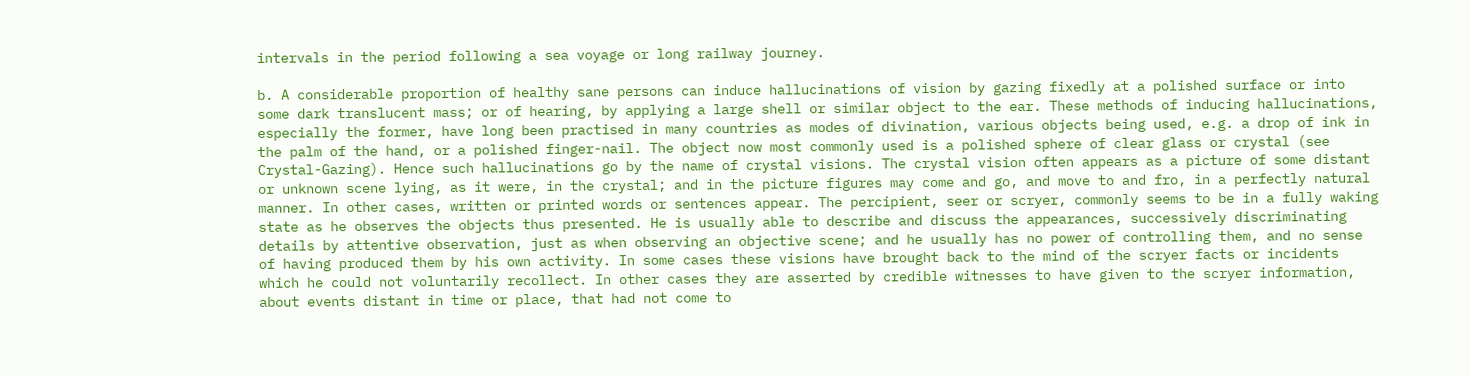intervals in the period following a sea voyage or long railway journey.

b. A considerable proportion of healthy sane persons can induce hallucinations of vision by gazing fixedly at a polished surface or into some dark translucent mass; or of hearing, by applying a large shell or similar object to the ear. These methods of inducing hallucinations, especially the former, have long been practised in many countries as modes of divination, various objects being used, e.g. a drop of ink in the palm of the hand, or a polished finger-nail. The object now most commonly used is a polished sphere of clear glass or crystal (see Crystal-Gazing). Hence such hallucinations go by the name of crystal visions. The crystal vision often appears as a picture of some distant or unknown scene lying, as it were, in the crystal; and in the picture figures may come and go, and move to and fro, in a perfectly natural manner. In other cases, written or printed words or sentences appear. The percipient, seer or scryer, commonly seems to be in a fully waking state as he observes the objects thus presented. He is usually able to describe and discuss the appearances, successively discriminating details by attentive observation, just as when observing an objective scene; and he usually has no power of controlling them, and no sense of having produced them by his own activity. In some cases these visions have brought back to the mind of the scryer facts or incidents which he could not voluntarily recollect. In other cases they are asserted by credible witnesses to have given to the scryer information, about events distant in time or place, that had not come to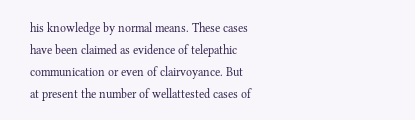his knowledge by normal means. These cases have been claimed as evidence of telepathic communication or even of clairvoyance. But at present the number of wellattested cases of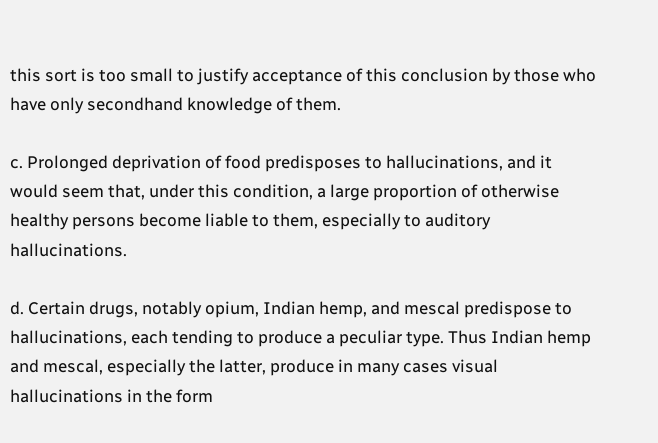this sort is too small to justify acceptance of this conclusion by those who have only secondhand knowledge of them.

c. Prolonged deprivation of food predisposes to hallucinations, and it would seem that, under this condition, a large proportion of otherwise healthy persons become liable to them, especially to auditory hallucinations.

d. Certain drugs, notably opium, Indian hemp, and mescal predispose to hallucinations, each tending to produce a peculiar type. Thus Indian hemp and mescal, especially the latter, produce in many cases visual hallucinations in the form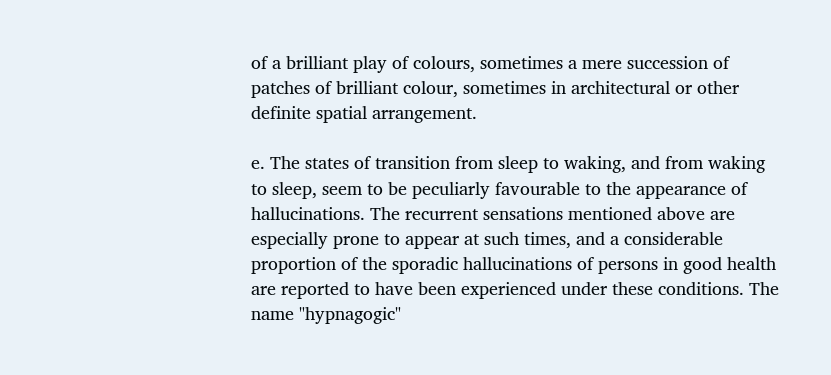of a brilliant play of colours, sometimes a mere succession of patches of brilliant colour, sometimes in architectural or other definite spatial arrangement.

e. The states of transition from sleep to waking, and from waking to sleep, seem to be peculiarly favourable to the appearance of hallucinations. The recurrent sensations mentioned above are especially prone to appear at such times, and a considerable proportion of the sporadic hallucinations of persons in good health are reported to have been experienced under these conditions. The name "hypnagogic"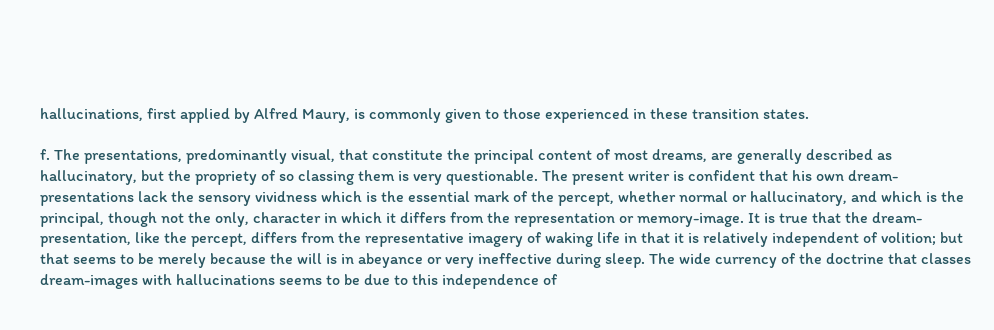hallucinations, first applied by Alfred Maury, is commonly given to those experienced in these transition states.

f. The presentations, predominantly visual, that constitute the principal content of most dreams, are generally described as hallucinatory, but the propriety of so classing them is very questionable. The present writer is confident that his own dream-presentations lack the sensory vividness which is the essential mark of the percept, whether normal or hallucinatory, and which is the principal, though not the only, character in which it differs from the representation or memory-image. It is true that the dream-presentation, like the percept, differs from the representative imagery of waking life in that it is relatively independent of volition; but that seems to be merely because the will is in abeyance or very ineffective during sleep. The wide currency of the doctrine that classes dream-images with hallucinations seems to be due to this independence of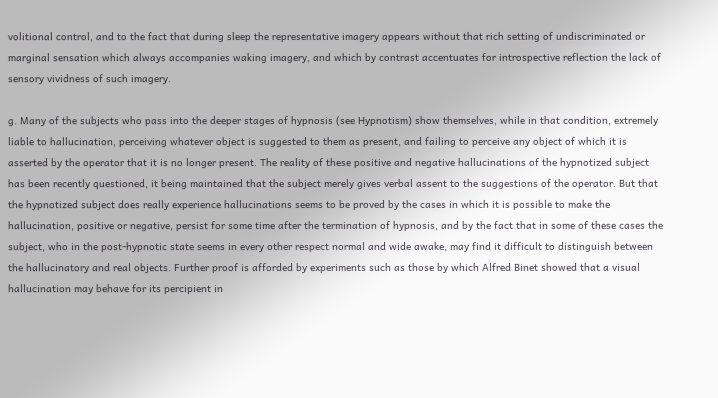volitional control, and to the fact that during sleep the representative imagery appears without that rich setting of undiscriminated or marginal sensation which always accompanies waking imagery, and which by contrast accentuates for introspective reflection the lack of sensory vividness of such imagery.

g. Many of the subjects who pass into the deeper stages of hypnosis (see Hypnotism) show themselves, while in that condition, extremely liable to hallucination, perceiving whatever object is suggested to them as present, and failing to perceive any object of which it is asserted by the operator that it is no longer present. The reality of these positive and negative hallucinations of the hypnotized subject has been recently questioned, it being maintained that the subject merely gives verbal assent to the suggestions of the operator. But that the hypnotized subject does really experience hallucinations seems to be proved by the cases in which it is possible to make the hallucination, positive or negative, persist for some time after the termination of hypnosis, and by the fact that in some of these cases the subject, who in the post-hypnotic state seems in every other respect normal and wide awake, may find it difficult to distinguish between the hallucinatory and real objects. Further proof is afforded by experiments such as those by which Alfred Binet showed that a visual hallucination may behave for its percipient in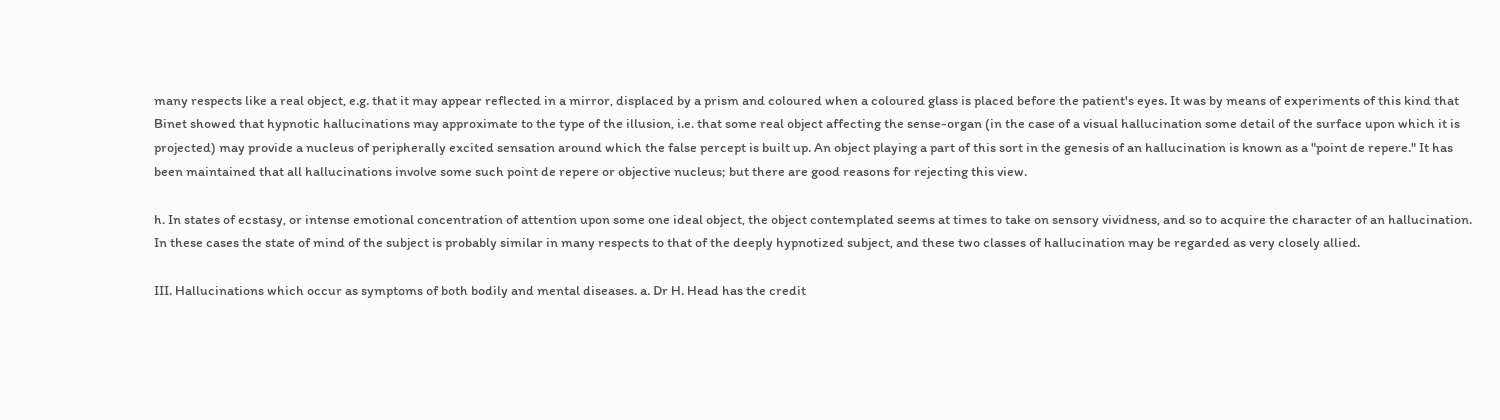many respects like a real object, e.g. that it may appear reflected in a mirror, displaced by a prism and coloured when a coloured glass is placed before the patient's eyes. It was by means of experiments of this kind that Binet showed that hypnotic hallucinations may approximate to the type of the illusion, i.e. that some real object affecting the sense-organ (in the case of a visual hallucination some detail of the surface upon which it is projected) may provide a nucleus of peripherally excited sensation around which the false percept is built up. An object playing a part of this sort in the genesis of an hallucination is known as a "point de repere." It has been maintained that all hallucinations involve some such point de repere or objective nucleus; but there are good reasons for rejecting this view.

h. In states of ecstasy, or intense emotional concentration of attention upon some one ideal object, the object contemplated seems at times to take on sensory vividness, and so to acquire the character of an hallucination. In these cases the state of mind of the subject is probably similar in many respects to that of the deeply hypnotized subject, and these two classes of hallucination may be regarded as very closely allied.

III. Hallucinations which occur as symptoms of both bodily and mental diseases. a. Dr H. Head has the credit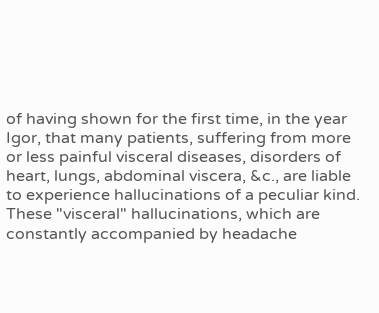of having shown for the first time, in the year Igor, that many patients, suffering from more or less painful visceral diseases, disorders of heart, lungs, abdominal viscera, &c., are liable to experience hallucinations of a peculiar kind. These "visceral" hallucinations, which are constantly accompanied by headache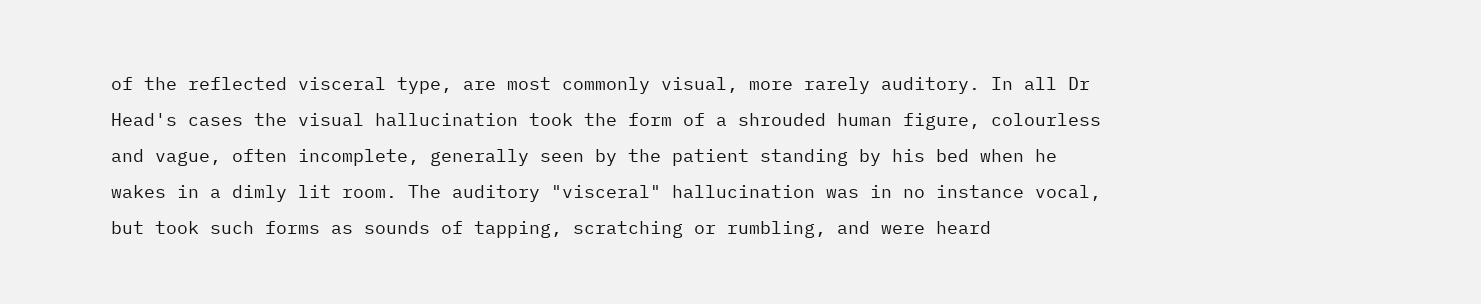of the reflected visceral type, are most commonly visual, more rarely auditory. In all Dr Head's cases the visual hallucination took the form of a shrouded human figure, colourless and vague, often incomplete, generally seen by the patient standing by his bed when he wakes in a dimly lit room. The auditory "visceral" hallucination was in no instance vocal, but took such forms as sounds of tapping, scratching or rumbling, and were heard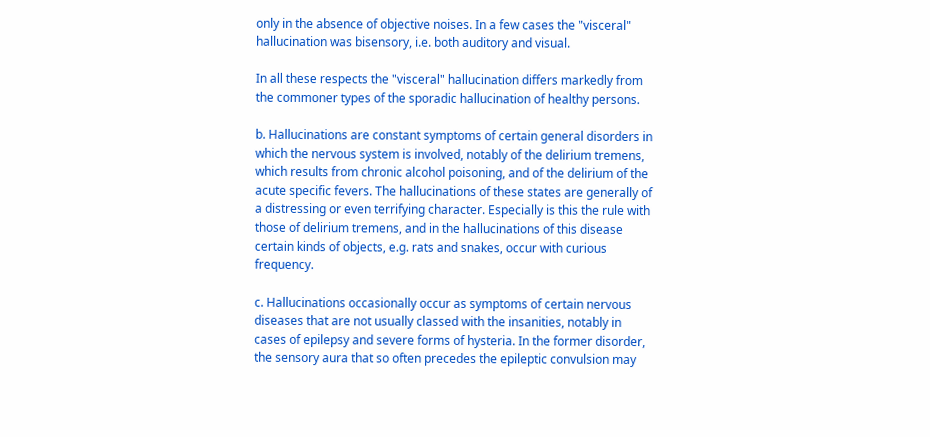only in the absence of objective noises. In a few cases the "visceral" hallucination was bisensory, i.e. both auditory and visual.

In all these respects the "visceral" hallucination differs markedly from the commoner types of the sporadic hallucination of healthy persons.

b. Hallucinations are constant symptoms of certain general disorders in which the nervous system is involved, notably of the delirium tremens, which results from chronic alcohol poisoning, and of the delirium of the acute specific fevers. The hallucinations of these states are generally of a distressing or even terrifying character. Especially is this the rule with those of delirium tremens, and in the hallucinations of this disease certain kinds of objects, e.g. rats and snakes, occur with curious frequency.

c. Hallucinations occasionally occur as symptoms of certain nervous diseases that are not usually classed with the insanities, notably in cases of epilepsy and severe forms of hysteria. In the former disorder, the sensory aura that so often precedes the epileptic convulsion may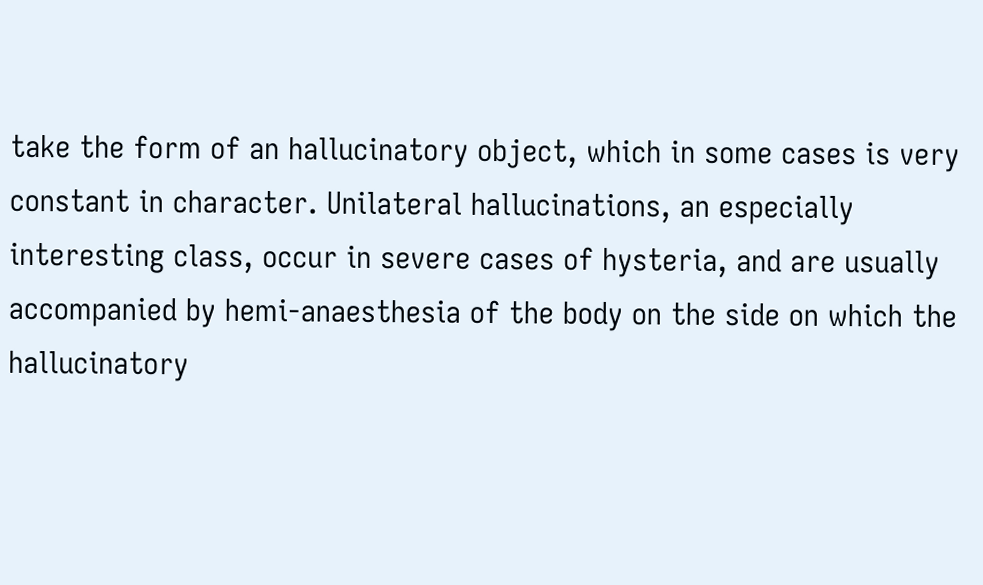take the form of an hallucinatory object, which in some cases is very constant in character. Unilateral hallucinations, an especially interesting class, occur in severe cases of hysteria, and are usually accompanied by hemi-anaesthesia of the body on the side on which the hallucinatory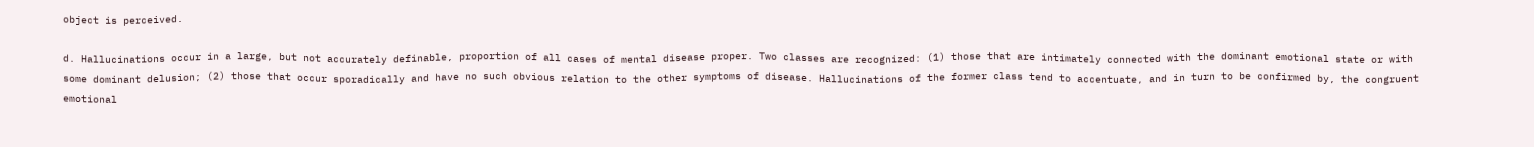object is perceived.

d. Hallucinations occur in a large, but not accurately definable, proportion of all cases of mental disease proper. Two classes are recognized: (1) those that are intimately connected with the dominant emotional state or with some dominant delusion; (2) those that occur sporadically and have no such obvious relation to the other symptoms of disease. Hallucinations of the former class tend to accentuate, and in turn to be confirmed by, the congruent emotional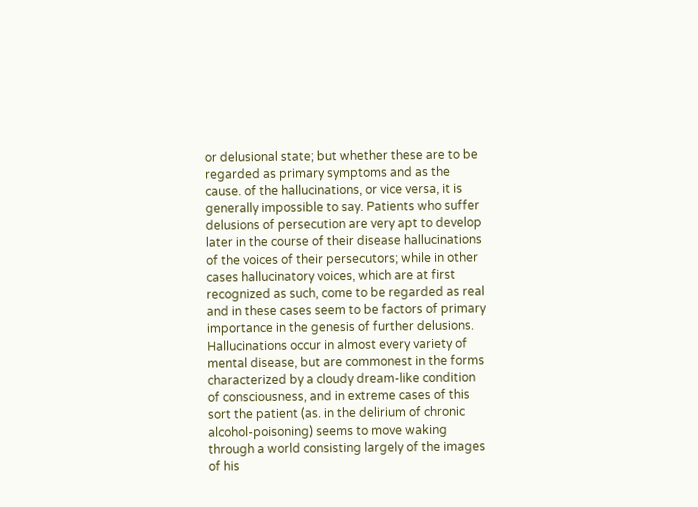or delusional state; but whether these are to be regarded as primary symptoms and as the cause. of the hallucinations, or vice versa, it is generally impossible to say. Patients who suffer delusions of persecution are very apt to develop later in the course of their disease hallucinations of the voices of their persecutors; while in other cases hallucinatory voices, which are at first recognized as such, come to be regarded as real and in these cases seem to be factors of primary importance in the genesis of further delusions. Hallucinations occur in almost every variety of mental disease, but are commonest in the forms characterized by a cloudy dream-like condition of consciousness, and in extreme cases of this sort the patient (as. in the delirium of chronic alcohol-poisoning) seems to move waking through a world consisting largely of the images of his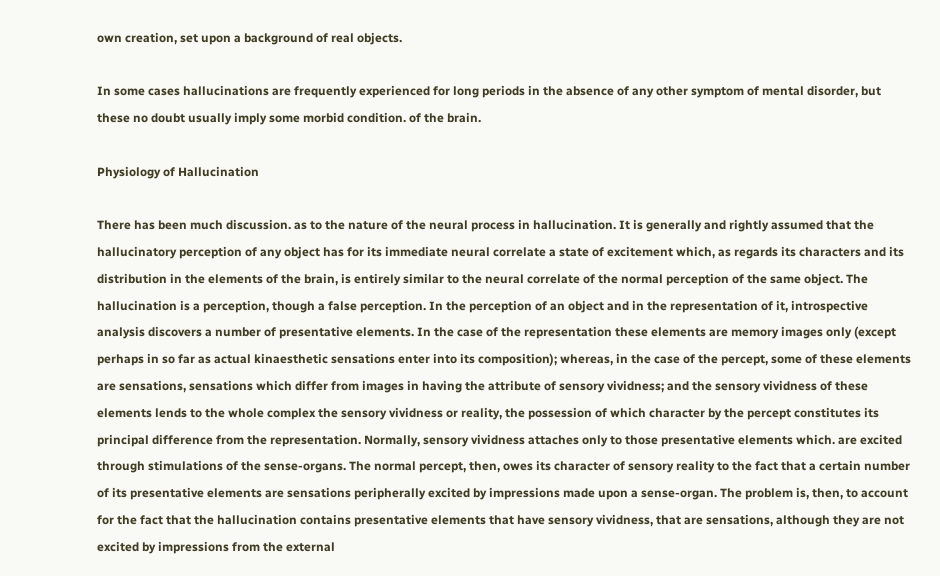own creation, set upon a background of real objects.

In some cases hallucinations are frequently experienced for long periods in the absence of any other symptom of mental disorder, but these no doubt usually imply some morbid condition. of the brain.

Physiology of Hallucination

There has been much discussion. as to the nature of the neural process in hallucination. It is generally and rightly assumed that the hallucinatory perception of any object has for its immediate neural correlate a state of excitement which, as regards its characters and its distribution in the elements of the brain, is entirely similar to the neural correlate of the normal perception of the same object. The hallucination is a perception, though a false perception. In the perception of an object and in the representation of it, introspective analysis discovers a number of presentative elements. In the case of the representation these elements are memory images only (except perhaps in so far as actual kinaesthetic sensations enter into its composition); whereas, in the case of the percept, some of these elements are sensations, sensations which differ from images in having the attribute of sensory vividness; and the sensory vividness of these elements lends to the whole complex the sensory vividness or reality, the possession of which character by the percept constitutes its principal difference from the representation. Normally, sensory vividness attaches only to those presentative elements which. are excited through stimulations of the sense-organs. The normal percept, then, owes its character of sensory reality to the fact that a certain number of its presentative elements are sensations peripherally excited by impressions made upon a sense-organ. The problem is, then, to account for the fact that the hallucination contains presentative elements that have sensory vividness, that are sensations, although they are not excited by impressions from the external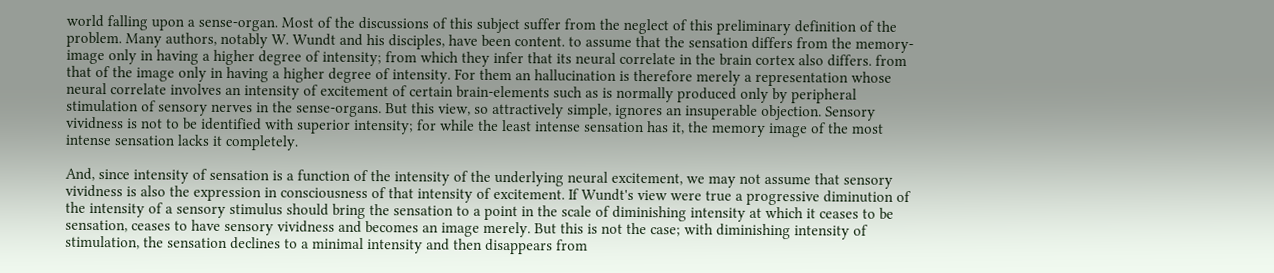world falling upon a sense-organ. Most of the discussions of this subject suffer from the neglect of this preliminary definition of the problem. Many authors, notably W. Wundt and his disciples, have been content. to assume that the sensation differs from the memory-image only in having a higher degree of intensity; from which they infer that its neural correlate in the brain cortex also differs. from that of the image only in having a higher degree of intensity. For them an hallucination is therefore merely a representation whose neural correlate involves an intensity of excitement of certain brain-elements such as is normally produced only by peripheral stimulation of sensory nerves in the sense-organs. But this view, so attractively simple, ignores an insuperable objection. Sensory vividness is not to be identified with superior intensity; for while the least intense sensation has it, the memory image of the most intense sensation lacks it completely.

And, since intensity of sensation is a function of the intensity of the underlying neural excitement, we may not assume that sensory vividness is also the expression in consciousness of that intensity of excitement. If Wundt's view were true a progressive diminution of the intensity of a sensory stimulus should bring the sensation to a point in the scale of diminishing intensity at which it ceases to be sensation, ceases to have sensory vividness and becomes an image merely. But this is not the case; with diminishing intensity of stimulation, the sensation declines to a minimal intensity and then disappears from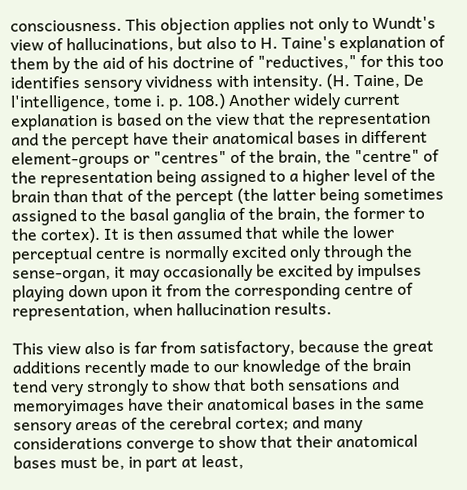consciousness. This objection applies not only to Wundt's view of hallucinations, but also to H. Taine's explanation of them by the aid of his doctrine of "reductives," for this too identifies sensory vividness with intensity. (H. Taine, De l'intelligence, tome i. p. 108.) Another widely current explanation is based on the view that the representation and the percept have their anatomical bases in different element-groups or "centres" of the brain, the "centre" of the representation being assigned to a higher level of the brain than that of the percept (the latter being sometimes assigned to the basal ganglia of the brain, the former to the cortex). It is then assumed that while the lower perceptual centre is normally excited only through the sense-organ, it may occasionally be excited by impulses playing down upon it from the corresponding centre of representation, when hallucination results.

This view also is far from satisfactory, because the great additions recently made to our knowledge of the brain tend very strongly to show that both sensations and memoryimages have their anatomical bases in the same sensory areas of the cerebral cortex; and many considerations converge to show that their anatomical bases must be, in part at least,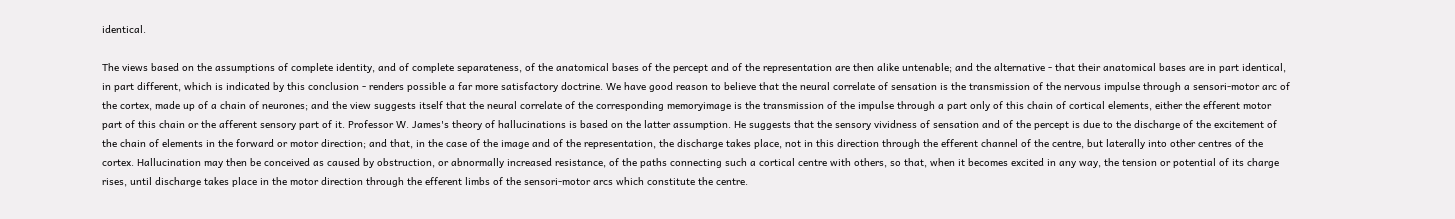identical.

The views based on the assumptions of complete identity, and of complete separateness, of the anatomical bases of the percept and of the representation are then alike untenable; and the alternative - that their anatomical bases are in part identical, in part different, which is indicated by this conclusion - renders possible a far more satisfactory doctrine. We have good reason to believe that the neural correlate of sensation is the transmission of the nervous impulse through a sensori-motor arc of the cortex, made up of a chain of neurones; and the view suggests itself that the neural correlate of the corresponding memoryimage is the transmission of the impulse through a part only of this chain of cortical elements, either the efferent motor part of this chain or the afferent sensory part of it. Professor W. James's theory of hallucinations is based on the latter assumption. He suggests that the sensory vividness of sensation and of the percept is due to the discharge of the excitement of the chain of elements in the forward or motor direction; and that, in the case of the image and of the representation, the discharge takes place, not in this direction through the efferent channel of the centre, but laterally into other centres of the cortex. Hallucination may then be conceived as caused by obstruction, or abnormally increased resistance, of the paths connecting such a cortical centre with others, so that, when it becomes excited in any way, the tension or potential of its charge rises, until discharge takes place in the motor direction through the efferent limbs of the sensori-motor arcs which constitute the centre.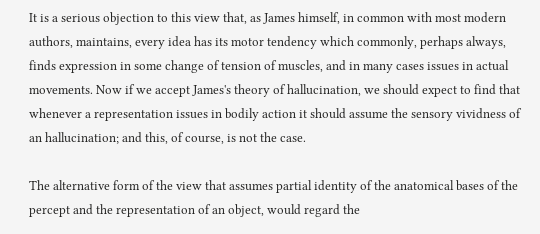It is a serious objection to this view that, as James himself, in common with most modern authors, maintains, every idea has its motor tendency which commonly, perhaps always, finds expression in some change of tension of muscles, and in many cases issues in actual movements. Now if we accept James's theory of hallucination, we should expect to find that whenever a representation issues in bodily action it should assume the sensory vividness of an hallucination; and this, of course, is not the case.

The alternative form of the view that assumes partial identity of the anatomical bases of the percept and the representation of an object, would regard the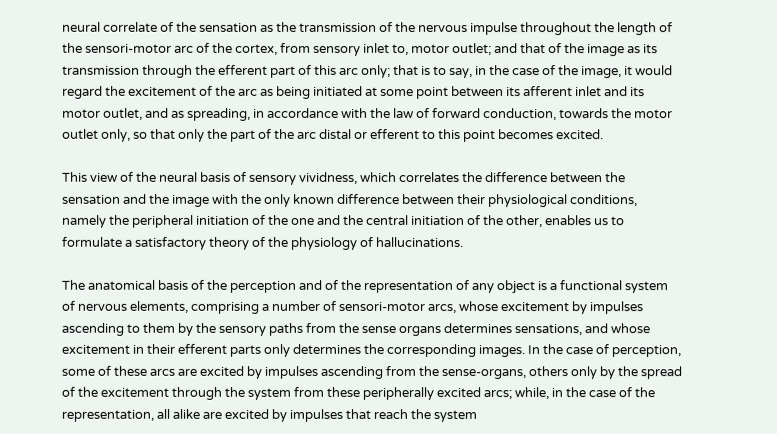neural correlate of the sensation as the transmission of the nervous impulse throughout the length of the sensori-motor arc of the cortex, from sensory inlet to, motor outlet; and that of the image as its transmission through the efferent part of this arc only; that is to say, in the case of the image, it would regard the excitement of the arc as being initiated at some point between its afferent inlet and its motor outlet, and as spreading, in accordance with the law of forward conduction, towards the motor outlet only, so that only the part of the arc distal or efferent to this point becomes excited.

This view of the neural basis of sensory vividness, which correlates the difference between the sensation and the image with the only known difference between their physiological conditions, namely the peripheral initiation of the one and the central initiation of the other, enables us to formulate a satisfactory theory of the physiology of hallucinations.

The anatomical basis of the perception and of the representation of any object is a functional system of nervous elements, comprising a number of sensori-motor arcs, whose excitement by impulses ascending to them by the sensory paths from the sense organs determines sensations, and whose excitement in their efferent parts only determines the corresponding images. In the case of perception, some of these arcs are excited by impulses ascending from the sense-organs, others only by the spread of the excitement through the system from these peripherally excited arcs; while, in the case of the representation, all alike are excited by impulses that reach the system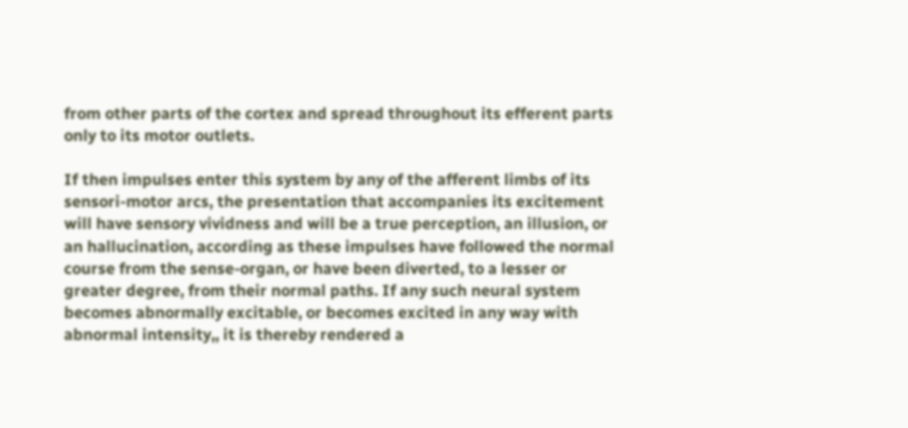from other parts of the cortex and spread throughout its efferent parts only to its motor outlets.

If then impulses enter this system by any of the afferent limbs of its sensori-motor arcs, the presentation that accompanies its excitement will have sensory vividness and will be a true perception, an illusion, or an hallucination, according as these impulses have followed the normal course from the sense-organ, or have been diverted, to a lesser or greater degree, from their normal paths. If any such neural system becomes abnormally excitable, or becomes excited in any way with abnormal intensity,, it is thereby rendered a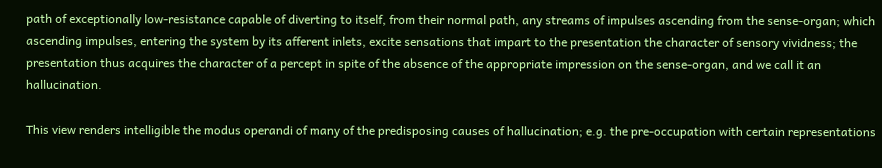path of exceptionally low-resistance capable of diverting to itself, from their normal path, any streams of impulses ascending from the sense-organ; which ascending impulses, entering the system by its afferent inlets, excite sensations that impart to the presentation the character of sensory vividness; the presentation thus acquires the character of a percept in spite of the absence of the appropriate impression on the sense-organ, and we call it an hallucination.

This view renders intelligible the modus operandi of many of the predisposing causes of hallucination; e.g. the pre-occupation with certain representations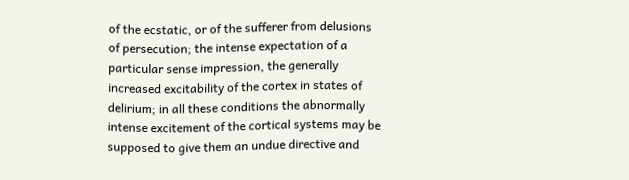of the ecstatic, or of the sufferer from delusions of persecution; the intense expectation of a particular sense impression, the generally increased excitability of the cortex in states of delirium; in all these conditions the abnormally intense excitement of the cortical systems may be supposed to give them an undue directive and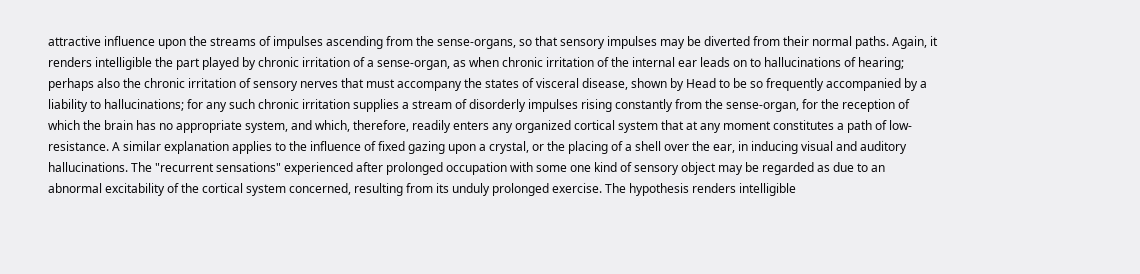attractive influence upon the streams of impulses ascending from the sense-organs, so that sensory impulses may be diverted from their normal paths. Again, it renders intelligible the part played by chronic irritation of a sense-organ, as when chronic irritation of the internal ear leads on to hallucinations of hearing; perhaps also the chronic irritation of sensory nerves that must accompany the states of visceral disease, shown by Head to be so frequently accompanied by a liability to hallucinations; for any such chronic irritation supplies a stream of disorderly impulses rising constantly from the sense-organ, for the reception of which the brain has no appropriate system, and which, therefore, readily enters any organized cortical system that at any moment constitutes a path of low-resistance. A similar explanation applies to the influence of fixed gazing upon a crystal, or the placing of a shell over the ear, in inducing visual and auditory hallucinations. The "recurrent sensations" experienced after prolonged occupation with some one kind of sensory object may be regarded as due to an abnormal excitability of the cortical system concerned, resulting from its unduly prolonged exercise. The hypothesis renders intelligible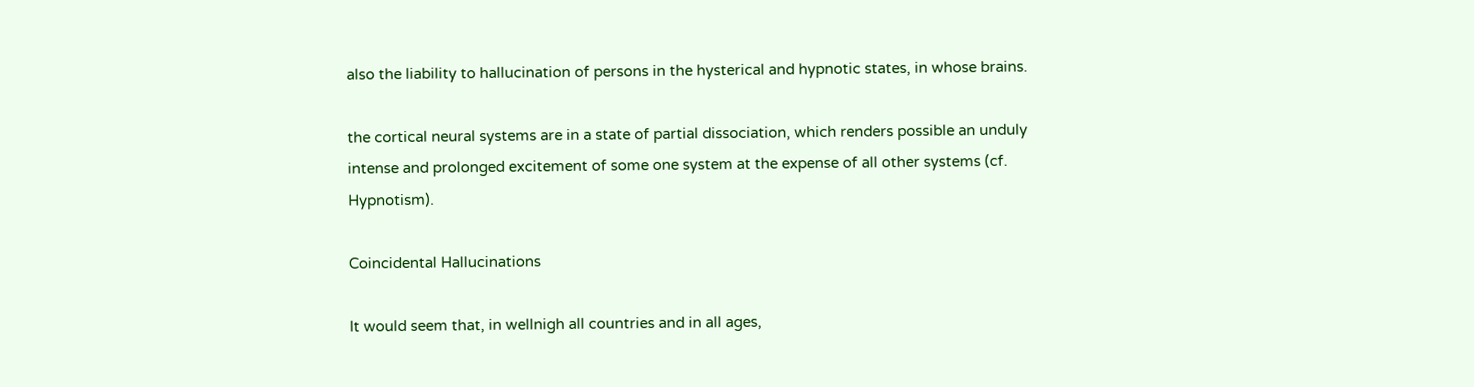also the liability to hallucination of persons in the hysterical and hypnotic states, in whose brains.

the cortical neural systems are in a state of partial dissociation, which renders possible an unduly intense and prolonged excitement of some one system at the expense of all other systems (cf. Hypnotism).

Coincidental Hallucinations

It would seem that, in wellnigh all countries and in all ages,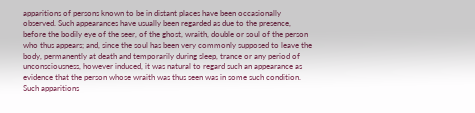apparitions of persons known to be in distant places have been occasionally observed. Such appearances have usually been regarded as due to the presence, before the bodily eye of the seer, of the ghost, wraith, double or soul of the person who thus appears; and, since the soul has been very commonly supposed to leave the body, permanently at death and temporarily during sleep, trance or any period of unconsciousness, however induced, it was natural to regard such an appearance as evidence that the person whose wraith was thus seen was in some such condition. Such apparitions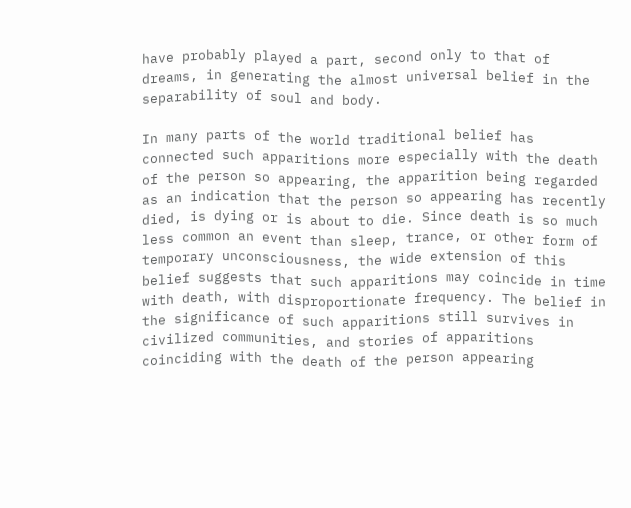have probably played a part, second only to that of dreams, in generating the almost universal belief in the separability of soul and body.

In many parts of the world traditional belief has connected such apparitions more especially with the death of the person so appearing, the apparition being regarded as an indication that the person so appearing has recently died, is dying or is about to die. Since death is so much less common an event than sleep, trance, or other form of temporary unconsciousness, the wide extension of this belief suggests that such apparitions may coincide in time with death, with disproportionate frequency. The belief in the significance of such apparitions still survives in civilized communities, and stories of apparitions coinciding with the death of the person appearing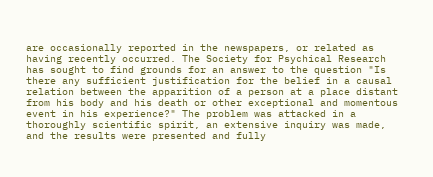are occasionally reported in the newspapers, or related as having recently occurred. The Society for Psychical Research has sought to find grounds for an answer to the question "Is there any sufficient justification for the belief in a causal relation between the apparition of a person at a place distant from his body and his death or other exceptional and momentous event in his experience?" The problem was attacked in a thoroughly scientific spirit, an extensive inquiry was made, and the results were presented and fully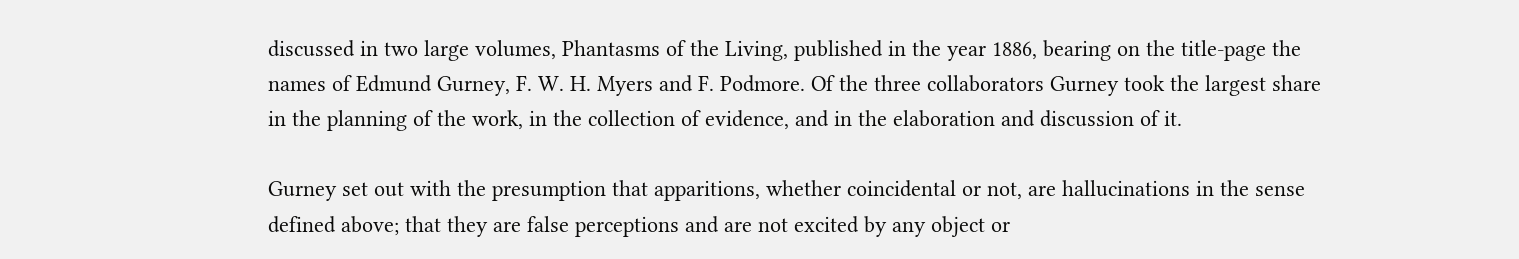discussed in two large volumes, Phantasms of the Living, published in the year 1886, bearing on the title-page the names of Edmund Gurney, F. W. H. Myers and F. Podmore. Of the three collaborators Gurney took the largest share in the planning of the work, in the collection of evidence, and in the elaboration and discussion of it.

Gurney set out with the presumption that apparitions, whether coincidental or not, are hallucinations in the sense defined above; that they are false perceptions and are not excited by any object or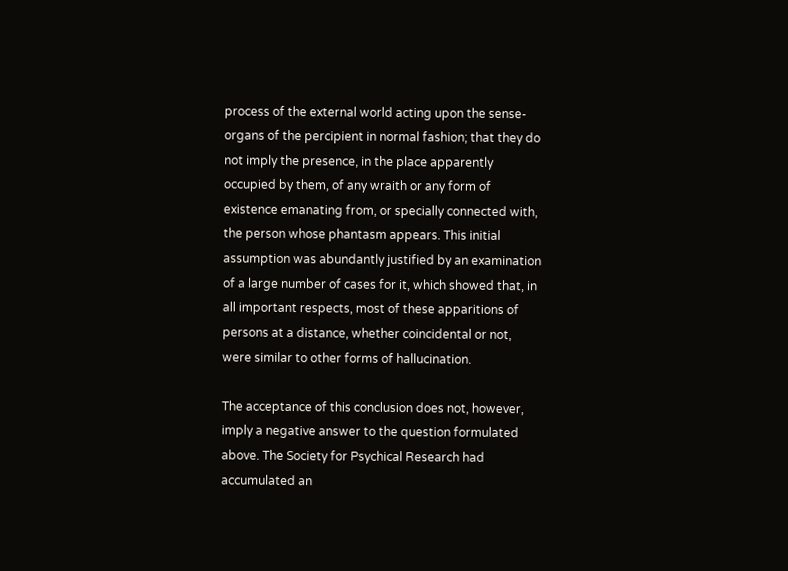process of the external world acting upon the sense-organs of the percipient in normal fashion; that they do not imply the presence, in the place apparently occupied by them, of any wraith or any form of existence emanating from, or specially connected with, the person whose phantasm appears. This initial assumption was abundantly justified by an examination of a large number of cases for it, which showed that, in all important respects, most of these apparitions of persons at a distance, whether coincidental or not, were similar to other forms of hallucination.

The acceptance of this conclusion does not, however, imply a negative answer to the question formulated above. The Society for Psychical Research had accumulated an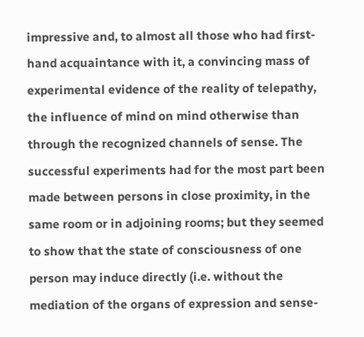impressive and, to almost all those who had first-hand acquaintance with it, a convincing mass of experimental evidence of the reality of telepathy, the influence of mind on mind otherwise than through the recognized channels of sense. The successful experiments had for the most part been made between persons in close proximity, in the same room or in adjoining rooms; but they seemed to show that the state of consciousness of one person may induce directly (i.e. without the mediation of the organs of expression and sense-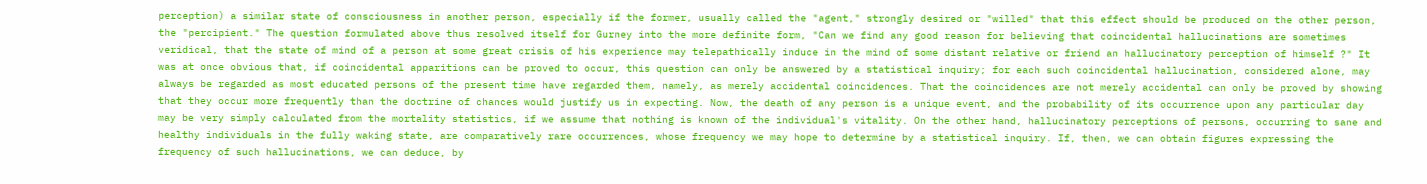perception) a similar state of consciousness in another person, especially if the former, usually called the "agent," strongly desired or "willed" that this effect should be produced on the other person, the "percipient." The question formulated above thus resolved itself for Gurney into the more definite form, "Can we find any good reason for believing that coincidental hallucinations are sometimes veridical, that the state of mind of a person at some great crisis of his experience may telepathically induce in the mind of some distant relative or friend an hallucinatory perception of himself ?" It was at once obvious that, if coincidental apparitions can be proved to occur, this question can only be answered by a statistical inquiry; for each such coincidental hallucination, considered alone, may always be regarded as most educated persons of the present time have regarded them, namely, as merely accidental coincidences. That the coincidences are not merely accidental can only be proved by showing that they occur more frequently than the doctrine of chances would justify us in expecting. Now, the death of any person is a unique event, and the probability of its occurrence upon any particular day may be very simply calculated from the mortality statistics, if we assume that nothing is known of the individual's vitality. On the other hand, hallucinatory perceptions of persons, occurring to sane and healthy individuals in the fully waking state, are comparatively rare occurrences, whose frequency we may hope to determine by a statistical inquiry. If, then, we can obtain figures expressing the frequency of such hallucinations, we can deduce, by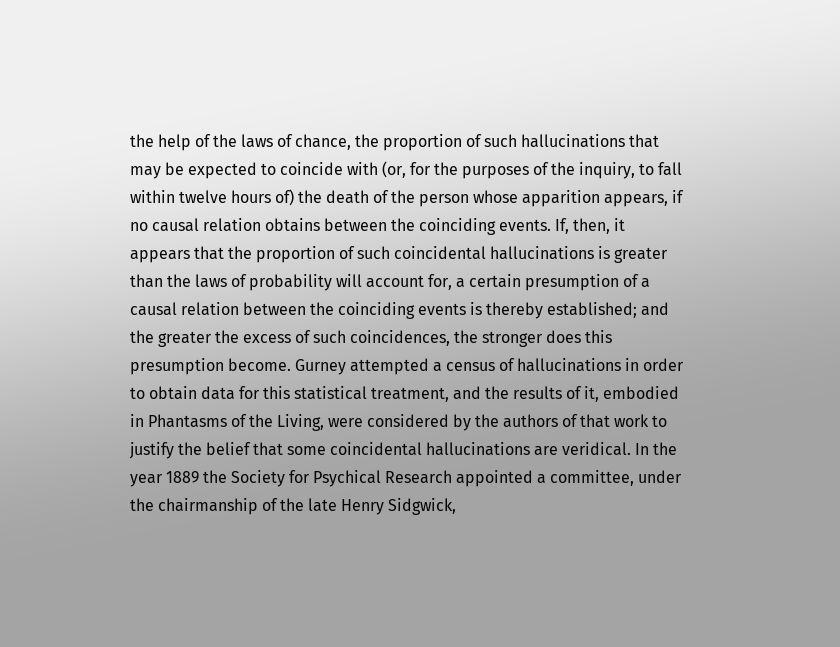the help of the laws of chance, the proportion of such hallucinations that may be expected to coincide with (or, for the purposes of the inquiry, to fall within twelve hours of) the death of the person whose apparition appears, if no causal relation obtains between the coinciding events. If, then, it appears that the proportion of such coincidental hallucinations is greater than the laws of probability will account for, a certain presumption of a causal relation between the coinciding events is thereby established; and the greater the excess of such coincidences, the stronger does this presumption become. Gurney attempted a census of hallucinations in order to obtain data for this statistical treatment, and the results of it, embodied in Phantasms of the Living, were considered by the authors of that work to justify the belief that some coincidental hallucinations are veridical. In the year 1889 the Society for Psychical Research appointed a committee, under the chairmanship of the late Henry Sidgwick,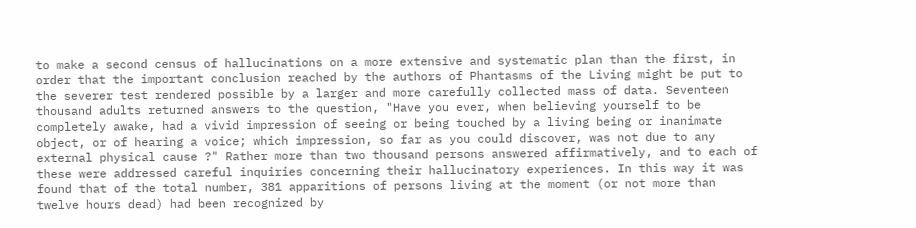to make a second census of hallucinations on a more extensive and systematic plan than the first, in order that the important conclusion reached by the authors of Phantasms of the Living might be put to the severer test rendered possible by a larger and more carefully collected mass of data. Seventeen thousand adults returned answers to the question, "Have you ever, when believing yourself to be completely awake, had a vivid impression of seeing or being touched by a living being or inanimate object, or of hearing a voice; which impression, so far as you could discover, was not due to any external physical cause ?" Rather more than two thousand persons answered affirmatively, and to each of these were addressed careful inquiries concerning their hallucinatory experiences. In this way it was found that of the total number, 381 apparitions of persons living at the moment (or not more than twelve hours dead) had been recognized by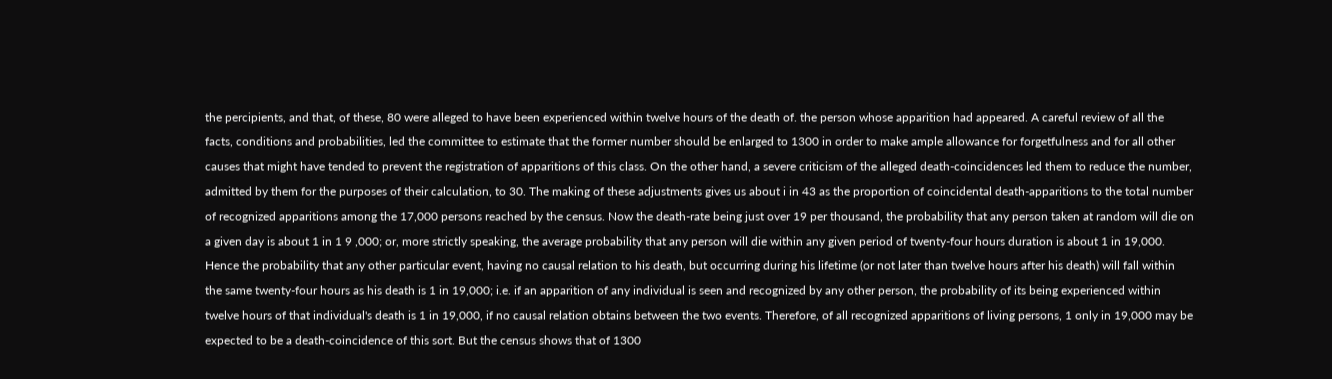the percipients, and that, of these, 80 were alleged to have been experienced within twelve hours of the death of. the person whose apparition had appeared. A careful review of all the facts, conditions and probabilities, led the committee to estimate that the former number should be enlarged to 1300 in order to make ample allowance for forgetfulness and for all other causes that might have tended to prevent the registration of apparitions of this class. On the other hand, a severe criticism of the alleged death-coincidences led them to reduce the number, admitted by them for the purposes of their calculation, to 30. The making of these adjustments gives us about i in 43 as the proportion of coincidental death-apparitions to the total number of recognized apparitions among the 17,000 persons reached by the census. Now the death-rate being just over 19 per thousand, the probability that any person taken at random will die on a given day is about 1 in 1 9 ,000; or, more strictly speaking, the average probability that any person will die within any given period of twenty-four hours duration is about 1 in 19,000. Hence the probability that any other particular event, having no causal relation to his death, but occurring during his lifetime (or not later than twelve hours after his death) will fall within the same twenty-four hours as his death is 1 in 19,000; i.e. if an apparition of any individual is seen and recognized by any other person, the probability of its being experienced within twelve hours of that individual's death is 1 in 19,000, if no causal relation obtains between the two events. Therefore, of all recognized apparitions of living persons, 1 only in 19,000 may be expected to be a death-coincidence of this sort. But the census shows that of 1300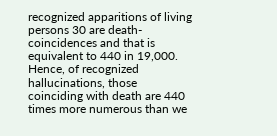recognized apparitions of living persons 30 are death-coincidences and that is equivalent to 440 in 19,000. Hence, of recognized hallucinations, those coinciding with death are 440 times more numerous than we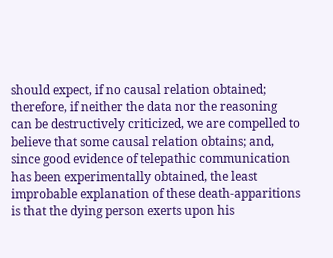should expect, if no causal relation obtained; therefore, if neither the data nor the reasoning can be destructively criticized, we are compelled to believe that some causal relation obtains; and, since good evidence of telepathic communication has been experimentally obtained, the least improbable explanation of these death-apparitions is that the dying person exerts upon his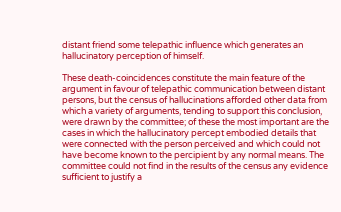distant friend some telepathic influence which generates an hallucinatory perception of himself.

These death-coincidences constitute the main feature of the argument in favour of telepathic communication between distant persons, but the census of hallucinations afforded other data from which a variety of arguments, tending to support this conclusion, were drawn by the committee; of these the most important are the cases in which the hallucinatory percept embodied details that were connected with the person perceived and which could not have become known to the percipient by any normal means. The committee could not find in the results of the census any evidence sufficient to justify a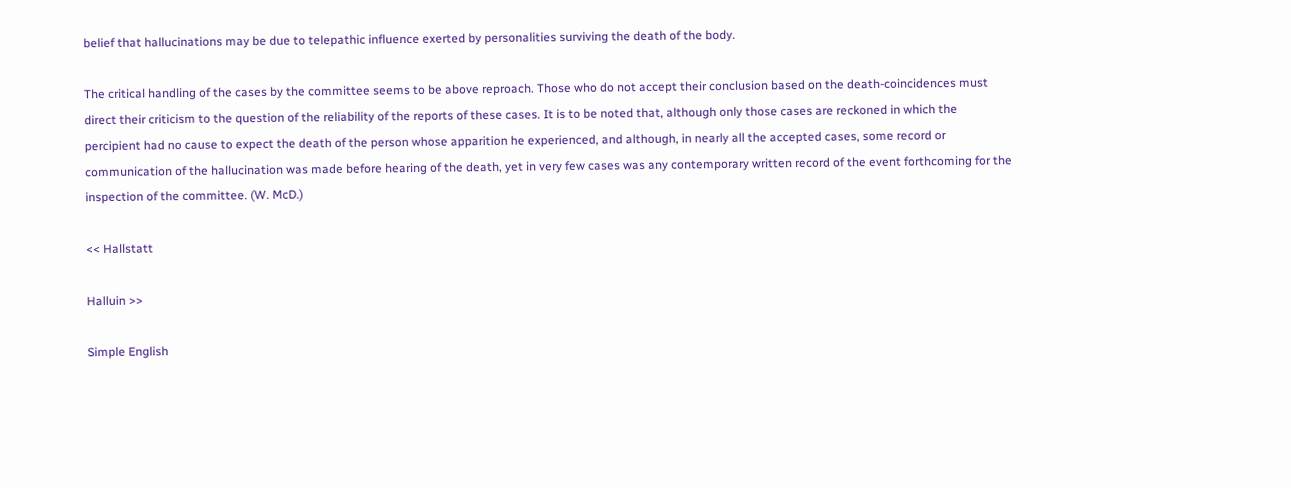belief that hallucinations may be due to telepathic influence exerted by personalities surviving the death of the body.

The critical handling of the cases by the committee seems to be above reproach. Those who do not accept their conclusion based on the death-coincidences must direct their criticism to the question of the reliability of the reports of these cases. It is to be noted that, although only those cases are reckoned in which the percipient had no cause to expect the death of the person whose apparition he experienced, and although, in nearly all the accepted cases, some record or communication of the hallucination was made before hearing of the death, yet in very few cases was any contemporary written record of the event forthcoming for the inspection of the committee. (W. McD.)

<< Hallstatt

Halluin >>

Simple English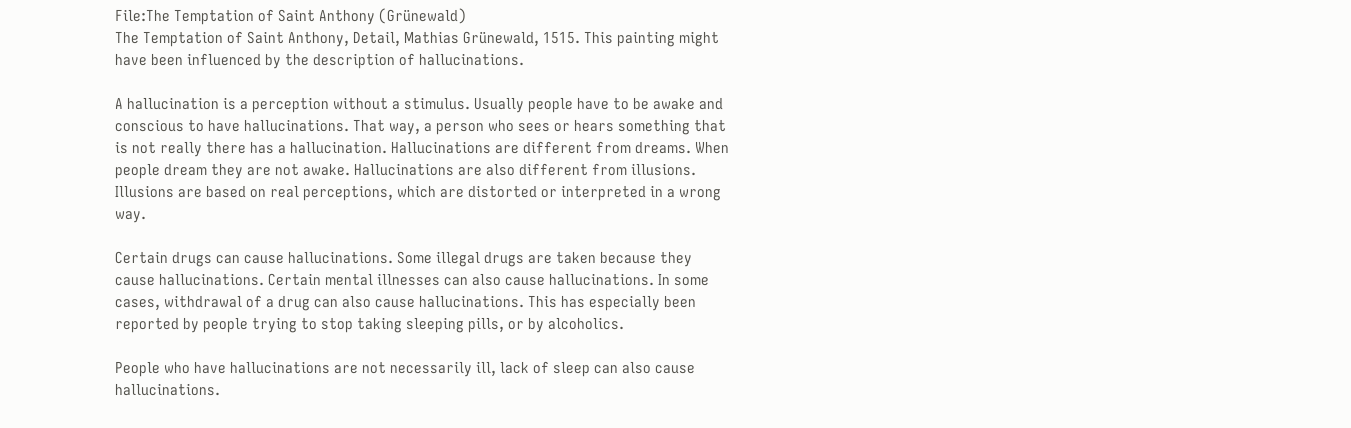File:The Temptation of Saint Anthony (Grünewald)
The Temptation of Saint Anthony, Detail, Mathias Grünewald, 1515. This painting might have been influenced by the description of hallucinations.

A hallucination is a perception without a stimulus. Usually people have to be awake and conscious to have hallucinations. That way, a person who sees or hears something that is not really there has a hallucination. Hallucinations are different from dreams. When people dream they are not awake. Hallucinations are also different from illusions. Illusions are based on real perceptions, which are distorted or interpreted in a wrong way.

Certain drugs can cause hallucinations. Some illegal drugs are taken because they cause hallucinations. Certain mental illnesses can also cause hallucinations. In some cases, withdrawal of a drug can also cause hallucinations. This has especially been reported by people trying to stop taking sleeping pills, or by alcoholics.

People who have hallucinations are not necessarily ill, lack of sleep can also cause hallucinations.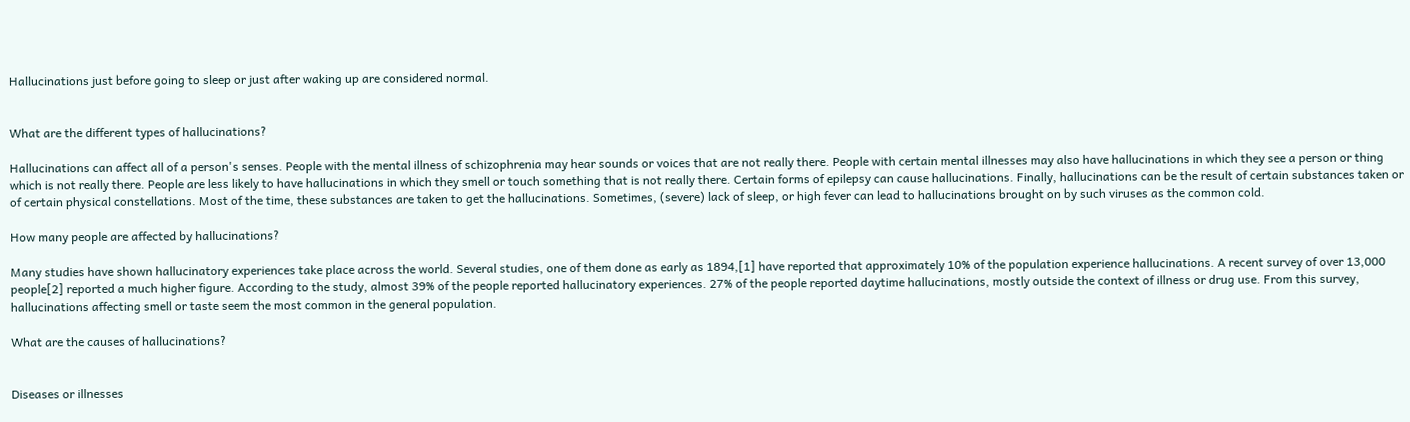Hallucinations just before going to sleep or just after waking up are considered normal.


What are the different types of hallucinations?

Hallucinations can affect all of a person's senses. People with the mental illness of schizophrenia may hear sounds or voices that are not really there. People with certain mental illnesses may also have hallucinations in which they see a person or thing which is not really there. People are less likely to have hallucinations in which they smell or touch something that is not really there. Certain forms of epilepsy can cause hallucinations. Finally, hallucinations can be the result of certain substances taken or of certain physical constellations. Most of the time, these substances are taken to get the hallucinations. Sometimes, (severe) lack of sleep, or high fever can lead to hallucinations brought on by such viruses as the common cold.

How many people are affected by hallucinations?

Many studies have shown hallucinatory experiences take place across the world. Several studies, one of them done as early as 1894,[1] have reported that approximately 10% of the population experience hallucinations. A recent survey of over 13,000 people[2] reported a much higher figure. According to the study, almost 39% of the people reported hallucinatory experiences. 27% of the people reported daytime hallucinations, mostly outside the context of illness or drug use. From this survey, hallucinations affecting smell or taste seem the most common in the general population.

What are the causes of hallucinations?


Diseases or illnesses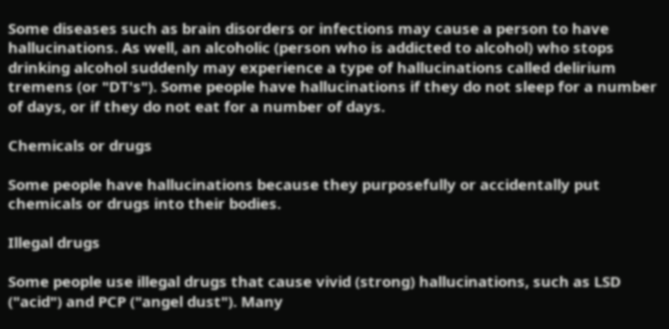Some diseases such as brain disorders or infections may cause a person to have hallucinations. As well, an alcoholic (person who is addicted to alcohol) who stops drinking alcohol suddenly may experience a type of hallucinations called delirium tremens (or "DT's"). Some people have hallucinations if they do not sleep for a number of days, or if they do not eat for a number of days.

Chemicals or drugs

Some people have hallucinations because they purposefully or accidentally put chemicals or drugs into their bodies.

Illegal drugs

Some people use illegal drugs that cause vivid (strong) hallucinations, such as LSD ("acid") and PCP ("angel dust"). Many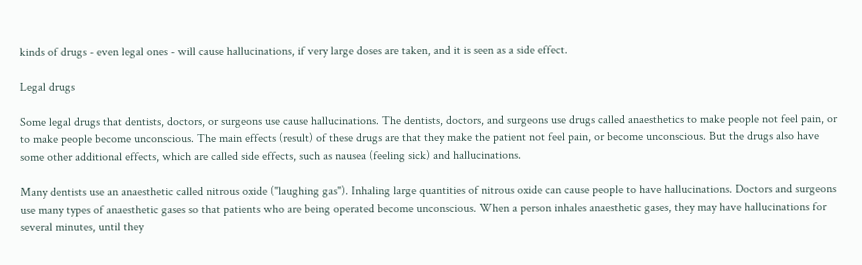kinds of drugs - even legal ones - will cause hallucinations, if very large doses are taken, and it is seen as a side effect.

Legal drugs

Some legal drugs that dentists, doctors, or surgeons use cause hallucinations. The dentists, doctors, and surgeons use drugs called anaesthetics to make people not feel pain, or to make people become unconscious. The main effects (result) of these drugs are that they make the patient not feel pain, or become unconscious. But the drugs also have some other additional effects, which are called side effects, such as nausea (feeling sick) and hallucinations.

Many dentists use an anaesthetic called nitrous oxide ("laughing gas"). Inhaling large quantities of nitrous oxide can cause people to have hallucinations. Doctors and surgeons use many types of anaesthetic gases so that patients who are being operated become unconscious. When a person inhales anaesthetic gases, they may have hallucinations for several minutes, until they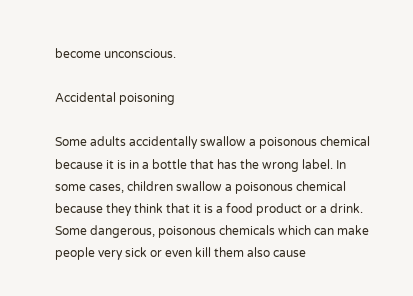become unconscious.

Accidental poisoning

Some adults accidentally swallow a poisonous chemical because it is in a bottle that has the wrong label. In some cases, children swallow a poisonous chemical because they think that it is a food product or a drink. Some dangerous, poisonous chemicals which can make people very sick or even kill them also cause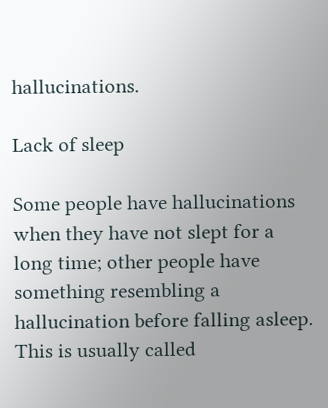hallucinations.

Lack of sleep

Some people have hallucinations when they have not slept for a long time; other people have something resembling a hallucination before falling asleep. This is usually called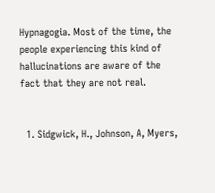Hypnagogia. Most of the time, the people experiencing this kind of hallucinations are aware of the fact that they are not real.


  1. Sidgwick, H., Johnson, A, Myers,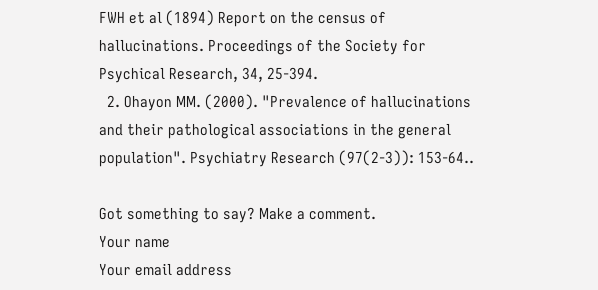FWH et al (1894) Report on the census of hallucinations. Proceedings of the Society for Psychical Research, 34, 25-394.
  2. Ohayon MM. (2000). "Prevalence of hallucinations and their pathological associations in the general population". Psychiatry Research (97(2-3)): 153-64..

Got something to say? Make a comment.
Your name
Your email address